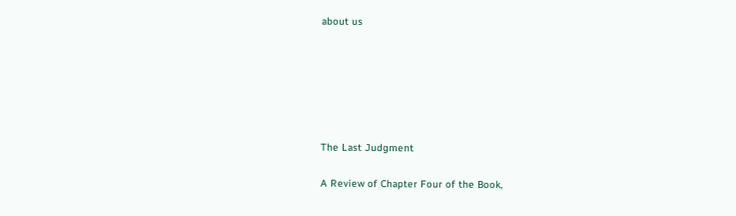about us






The Last Judgment

A Review of Chapter Four of the Book,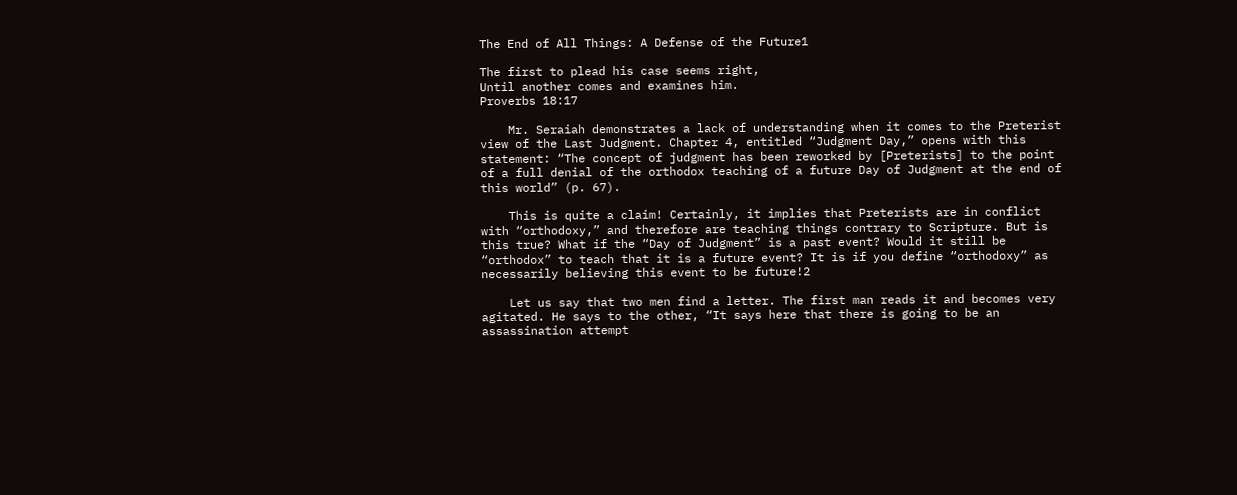The End of All Things: A Defense of the Future1

The first to plead his case seems right,
Until another comes and examines him.
Proverbs 18:17

    Mr. Seraiah demonstrates a lack of understanding when it comes to the Preterist view of the Last Judgment. Chapter 4, entitled “Judgment Day,” opens with this statement: “The concept of judgment has been reworked by [Preterists] to the point of a full denial of the orthodox teaching of a future Day of Judgment at the end of this world” (p. 67).

    This is quite a claim! Certainly, it implies that Preterists are in conflict with “orthodoxy,” and therefore are teaching things contrary to Scripture. But is this true? What if the “Day of Judgment” is a past event? Would it still be “orthodox” to teach that it is a future event? It is if you define “orthodoxy” as necessarily believing this event to be future!2

    Let us say that two men find a letter. The first man reads it and becomes very agitated. He says to the other, “It says here that there is going to be an assassination attempt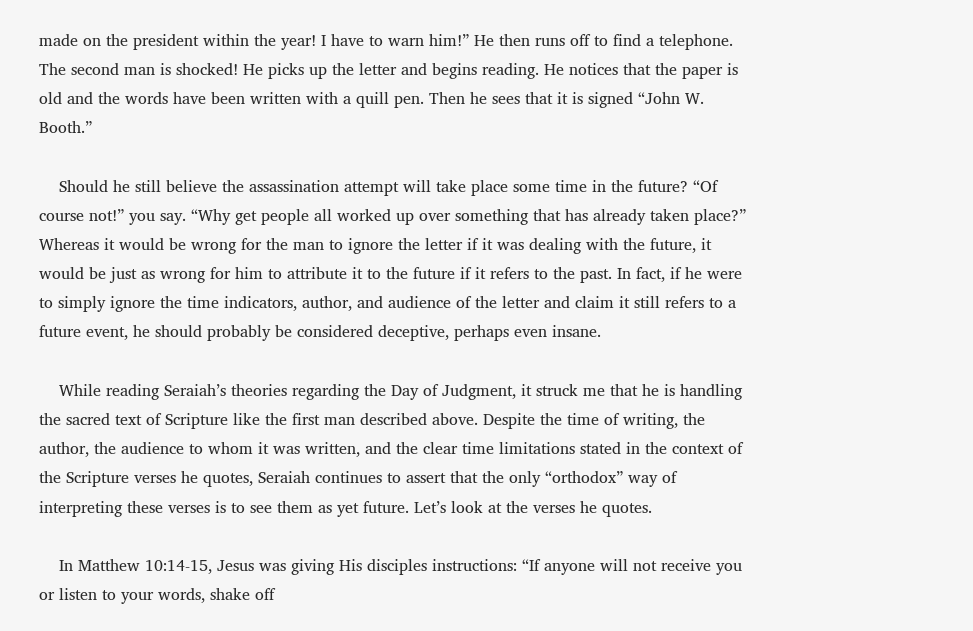made on the president within the year! I have to warn him!” He then runs off to find a telephone. The second man is shocked! He picks up the letter and begins reading. He notices that the paper is old and the words have been written with a quill pen. Then he sees that it is signed “John W. Booth.”

    Should he still believe the assassination attempt will take place some time in the future? “Of course not!” you say. “Why get people all worked up over something that has already taken place?” Whereas it would be wrong for the man to ignore the letter if it was dealing with the future, it would be just as wrong for him to attribute it to the future if it refers to the past. In fact, if he were to simply ignore the time indicators, author, and audience of the letter and claim it still refers to a future event, he should probably be considered deceptive, perhaps even insane.

    While reading Seraiah’s theories regarding the Day of Judgment, it struck me that he is handling the sacred text of Scripture like the first man described above. Despite the time of writing, the author, the audience to whom it was written, and the clear time limitations stated in the context of the Scripture verses he quotes, Seraiah continues to assert that the only “orthodox” way of interpreting these verses is to see them as yet future. Let’s look at the verses he quotes.

    In Matthew 10:14-15, Jesus was giving His disciples instructions: “If anyone will not receive you or listen to your words, shake off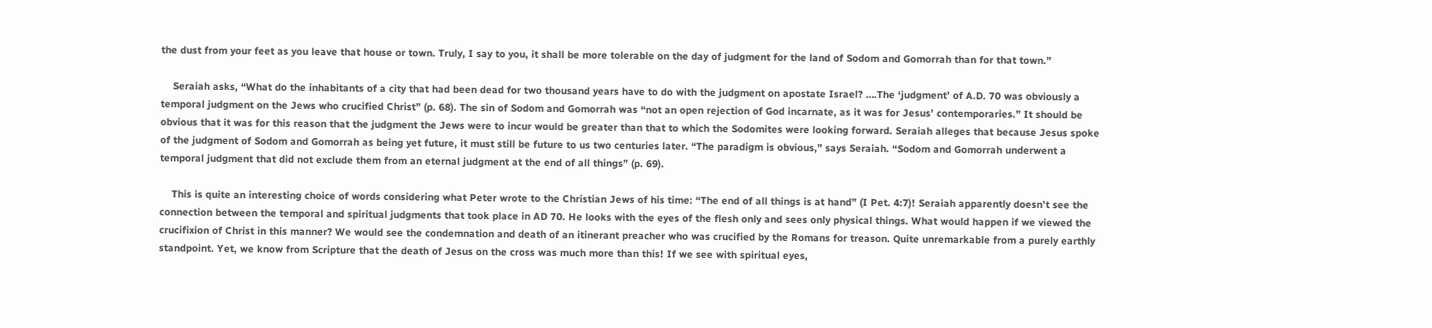the dust from your feet as you leave that house or town. Truly, I say to you, it shall be more tolerable on the day of judgment for the land of Sodom and Gomorrah than for that town.”

    Seraiah asks, “What do the inhabitants of a city that had been dead for two thousand years have to do with the judgment on apostate Israel? ….The ‘judgment’ of A.D. 70 was obviously a temporal judgment on the Jews who crucified Christ” (p. 68). The sin of Sodom and Gomorrah was “not an open rejection of God incarnate, as it was for Jesus’ contemporaries.” It should be obvious that it was for this reason that the judgment the Jews were to incur would be greater than that to which the Sodomites were looking forward. Seraiah alleges that because Jesus spoke of the judgment of Sodom and Gomorrah as being yet future, it must still be future to us two centuries later. “The paradigm is obvious,” says Seraiah. “Sodom and Gomorrah underwent a temporal judgment that did not exclude them from an eternal judgment at the end of all things” (p. 69).

    This is quite an interesting choice of words considering what Peter wrote to the Christian Jews of his time: “The end of all things is at hand” (I Pet. 4:7)! Seraiah apparently doesn’t see the connection between the temporal and spiritual judgments that took place in AD 70. He looks with the eyes of the flesh only and sees only physical things. What would happen if we viewed the crucifixion of Christ in this manner? We would see the condemnation and death of an itinerant preacher who was crucified by the Romans for treason. Quite unremarkable from a purely earthly standpoint. Yet, we know from Scripture that the death of Jesus on the cross was much more than this! If we see with spiritual eyes,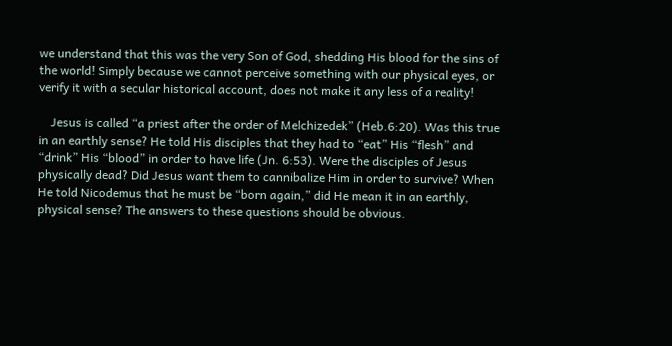we understand that this was the very Son of God, shedding His blood for the sins of the world! Simply because we cannot perceive something with our physical eyes, or verify it with a secular historical account, does not make it any less of a reality!

    Jesus is called “a priest after the order of Melchizedek” (Heb.6:20). Was this true in an earthly sense? He told His disciples that they had to “eat” His “flesh” and “drink” His “blood” in order to have life (Jn. 6:53). Were the disciples of Jesus physically dead? Did Jesus want them to cannibalize Him in order to survive? When He told Nicodemus that he must be “born again,” did He mean it in an earthly, physical sense? The answers to these questions should be obvious.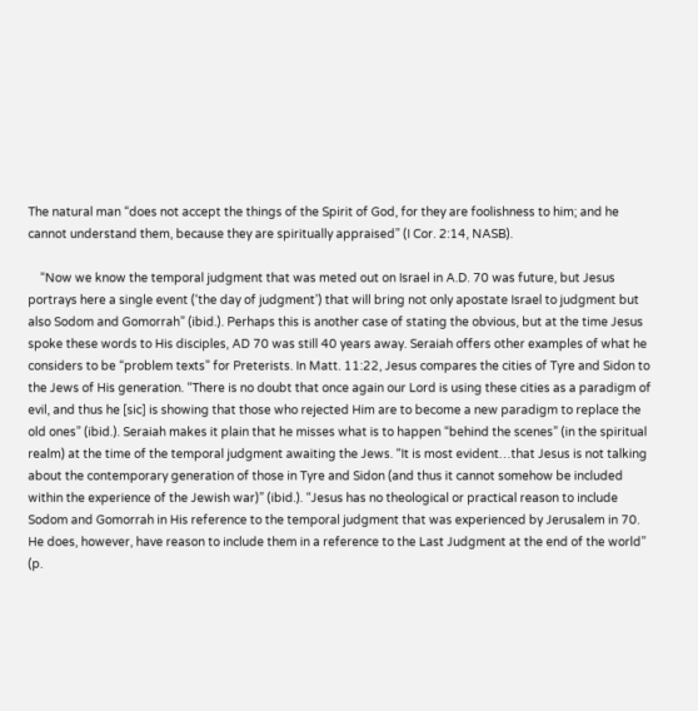The natural man “does not accept the things of the Spirit of God, for they are foolishness to him; and he cannot understand them, because they are spiritually appraised” (I Cor. 2:14, NASB).

    “Now we know the temporal judgment that was meted out on Israel in A.D. 70 was future, but Jesus portrays here a single event (‘the day of judgment’) that will bring not only apostate Israel to judgment but also Sodom and Gomorrah” (ibid.). Perhaps this is another case of stating the obvious, but at the time Jesus spoke these words to His disciples, AD 70 was still 40 years away. Seraiah offers other examples of what he considers to be “problem texts” for Preterists. In Matt. 11:22, Jesus compares the cities of Tyre and Sidon to the Jews of His generation. “There is no doubt that once again our Lord is using these cities as a paradigm of evil, and thus he [sic] is showing that those who rejected Him are to become a new paradigm to replace the old ones” (ibid.). Seraiah makes it plain that he misses what is to happen “behind the scenes” (in the spiritual realm) at the time of the temporal judgment awaiting the Jews. “It is most evident…that Jesus is not talking about the contemporary generation of those in Tyre and Sidon (and thus it cannot somehow be included within the experience of the Jewish war)” (ibid.). “Jesus has no theological or practical reason to include Sodom and Gomorrah in His reference to the temporal judgment that was experienced by Jerusalem in 70. He does, however, have reason to include them in a reference to the Last Judgment at the end of the world” (p.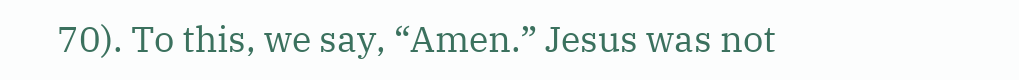70). To this, we say, “Amen.” Jesus was not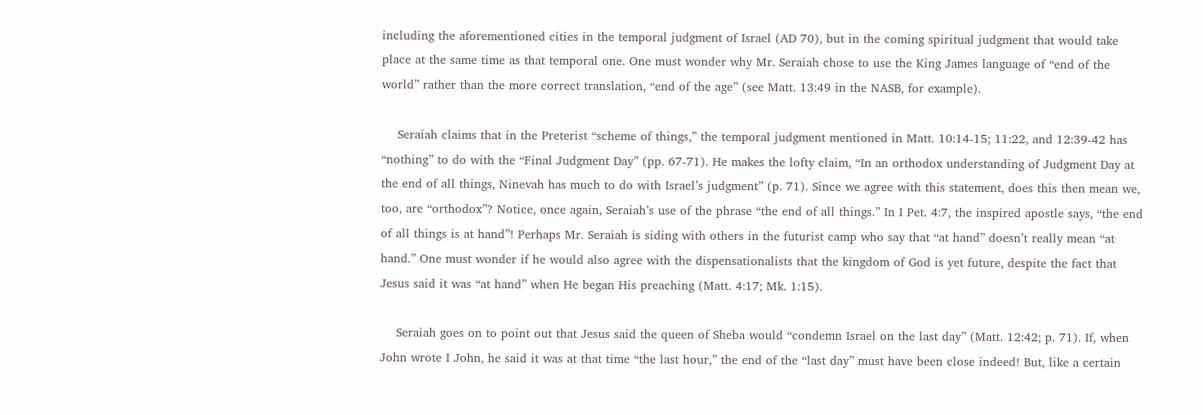including the aforementioned cities in the temporal judgment of Israel (AD 70), but in the coming spiritual judgment that would take place at the same time as that temporal one. One must wonder why Mr. Seraiah chose to use the King James language of “end of the world” rather than the more correct translation, “end of the age” (see Matt. 13:49 in the NASB, for example).

    Seraiah claims that in the Preterist “scheme of things,” the temporal judgment mentioned in Matt. 10:14-15; 11:22, and 12:39-42 has “nothing” to do with the “Final Judgment Day” (pp. 67-71). He makes the lofty claim, “In an orthodox understanding of Judgment Day at the end of all things, Ninevah has much to do with Israel’s judgment” (p. 71). Since we agree with this statement, does this then mean we, too, are “orthodox”? Notice, once again, Seraiah’s use of the phrase “the end of all things.” In I Pet. 4:7, the inspired apostle says, “the end of all things is at hand”! Perhaps Mr. Seraiah is siding with others in the futurist camp who say that “at hand” doesn’t really mean “at hand.” One must wonder if he would also agree with the dispensationalists that the kingdom of God is yet future, despite the fact that Jesus said it was “at hand” when He began His preaching (Matt. 4:17; Mk. 1:15).

    Seraiah goes on to point out that Jesus said the queen of Sheba would “condemn Israel on the last day” (Matt. 12:42; p. 71). If, when John wrote I John, he said it was at that time “the last hour,” the end of the “last day” must have been close indeed! But, like a certain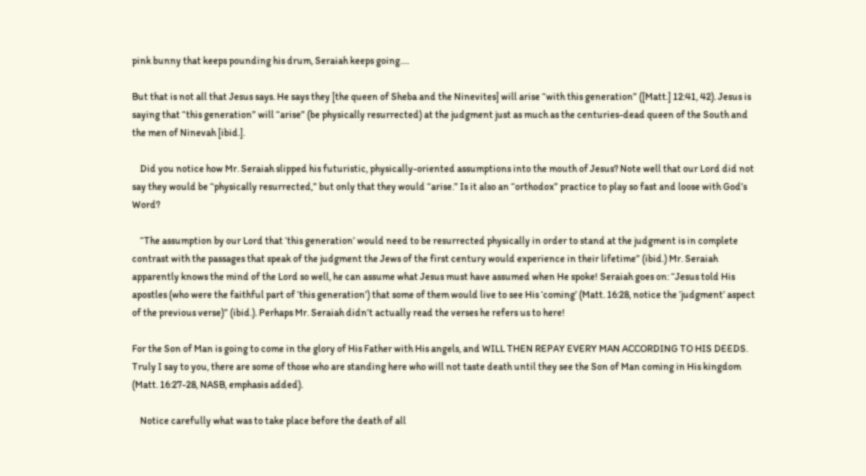pink bunny that keeps pounding his drum, Seraiah keeps going….

But that is not all that Jesus says. He says they [the queen of Sheba and the Ninevites] will arise “with this generation” ([Matt.] 12:41, 42). Jesus is saying that “this generation” will “arise” (be physically resurrected) at the judgment just as much as the centuries-dead queen of the South and the men of Ninevah [ibid.].

    Did you notice how Mr. Seraiah slipped his futuristic, physically-oriented assumptions into the mouth of Jesus? Note well that our Lord did not say they would be “physically resurrected,” but only that they would “arise.” Is it also an “orthodox” practice to play so fast and loose with God’s Word?

    “The assumption by our Lord that ‘this generation’ would need to be resurrected physically in order to stand at the judgment is in complete contrast with the passages that speak of the judgment the Jews of the first century would experience in their lifetime” (ibid.) Mr. Seraiah apparently knows the mind of the Lord so well, he can assume what Jesus must have assumed when He spoke! Seraiah goes on: “Jesus told His apostles (who were the faithful part of ‘this generation’) that some of them would live to see His ‘coming’ (Matt. 16:28, notice the ‘judgment’ aspect of the previous verse)” (ibid.). Perhaps Mr. Seraiah didn’t actually read the verses he refers us to here!

For the Son of Man is going to come in the glory of His Father with His angels, and WILL THEN REPAY EVERY MAN ACCORDING TO HIS DEEDS. Truly I say to you, there are some of those who are standing here who will not taste death until they see the Son of Man coming in His kingdom (Matt. 16:27-28, NASB, emphasis added).

    Notice carefully what was to take place before the death of all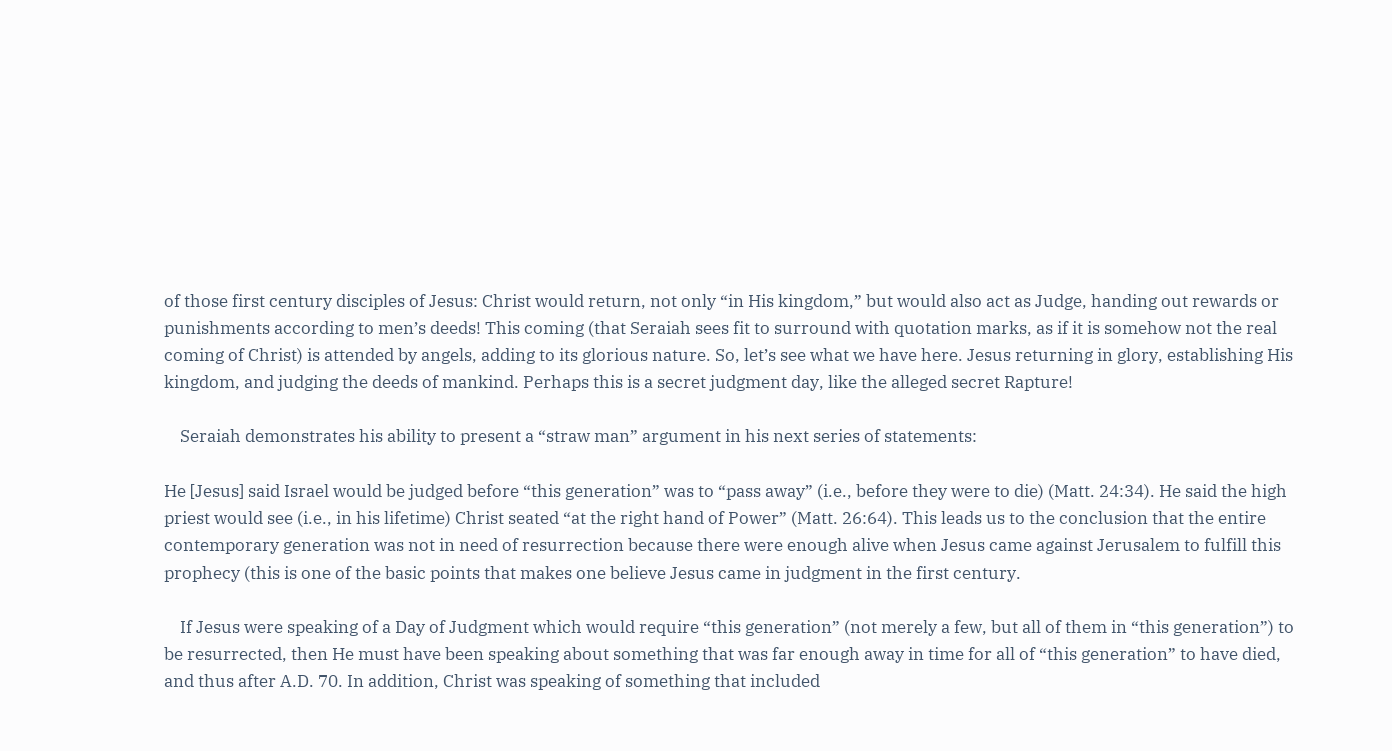of those first century disciples of Jesus: Christ would return, not only “in His kingdom,” but would also act as Judge, handing out rewards or punishments according to men’s deeds! This coming (that Seraiah sees fit to surround with quotation marks, as if it is somehow not the real coming of Christ) is attended by angels, adding to its glorious nature. So, let’s see what we have here. Jesus returning in glory, establishing His kingdom, and judging the deeds of mankind. Perhaps this is a secret judgment day, like the alleged secret Rapture!

    Seraiah demonstrates his ability to present a “straw man” argument in his next series of statements:

He [Jesus] said Israel would be judged before “this generation” was to “pass away” (i.e., before they were to die) (Matt. 24:34). He said the high priest would see (i.e., in his lifetime) Christ seated “at the right hand of Power” (Matt. 26:64). This leads us to the conclusion that the entire contemporary generation was not in need of resurrection because there were enough alive when Jesus came against Jerusalem to fulfill this prophecy (this is one of the basic points that makes one believe Jesus came in judgment in the first century.

    If Jesus were speaking of a Day of Judgment which would require “this generation” (not merely a few, but all of them in “this generation”) to be resurrected, then He must have been speaking about something that was far enough away in time for all of “this generation” to have died, and thus after A.D. 70. In addition, Christ was speaking of something that included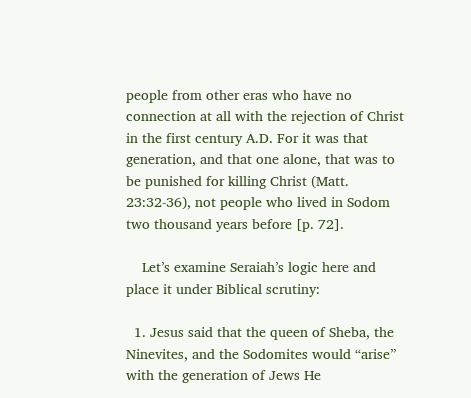people from other eras who have no connection at all with the rejection of Christ in the first century A.D. For it was that generation, and that one alone, that was to be punished for killing Christ (Matt. 23:32-36), not people who lived in Sodom two thousand years before [p. 72].

    Let’s examine Seraiah’s logic here and place it under Biblical scrutiny:

  1. Jesus said that the queen of Sheba, the Ninevites, and the Sodomites would “arise” with the generation of Jews He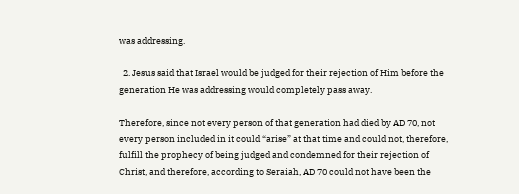was addressing.

  2. Jesus said that Israel would be judged for their rejection of Him before the generation He was addressing would completely pass away.

Therefore, since not every person of that generation had died by AD 70, not every person included in it could “arise” at that time and could not, therefore, fulfill the prophecy of being judged and condemned for their rejection of Christ, and therefore, according to Seraiah, AD 70 could not have been the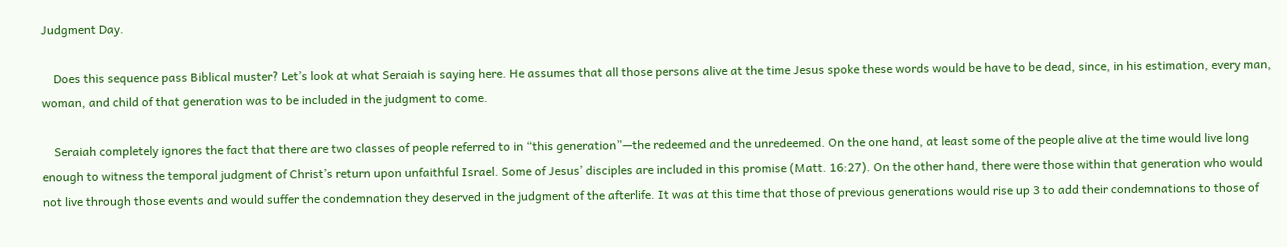Judgment Day.

    Does this sequence pass Biblical muster? Let’s look at what Seraiah is saying here. He assumes that all those persons alive at the time Jesus spoke these words would be have to be dead, since, in his estimation, every man, woman, and child of that generation was to be included in the judgment to come.

    Seraiah completely ignores the fact that there are two classes of people referred to in “this generation”—the redeemed and the unredeemed. On the one hand, at least some of the people alive at the time would live long enough to witness the temporal judgment of Christ’s return upon unfaithful Israel. Some of Jesus’ disciples are included in this promise (Matt. 16:27). On the other hand, there were those within that generation who would not live through those events and would suffer the condemnation they deserved in the judgment of the afterlife. It was at this time that those of previous generations would rise up 3 to add their condemnations to those of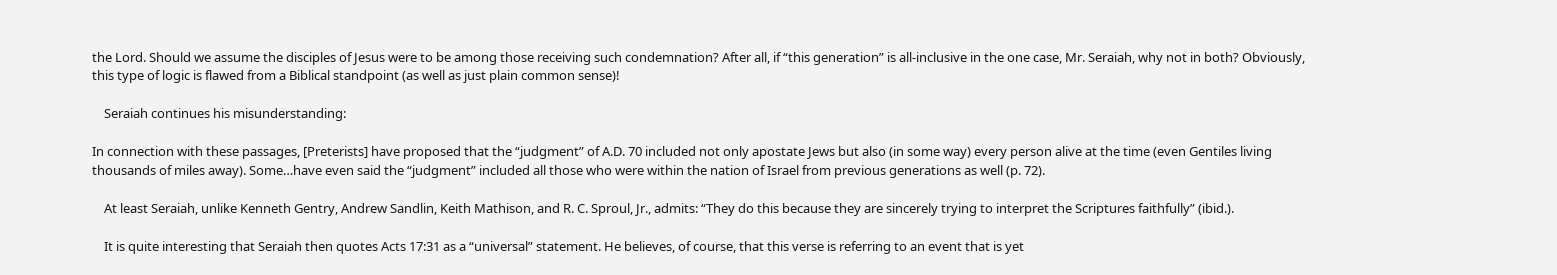the Lord. Should we assume the disciples of Jesus were to be among those receiving such condemnation? After all, if “this generation” is all-inclusive in the one case, Mr. Seraiah, why not in both? Obviously, this type of logic is flawed from a Biblical standpoint (as well as just plain common sense)!

    Seraiah continues his misunderstanding:

In connection with these passages, [Preterists] have proposed that the “judgment” of A.D. 70 included not only apostate Jews but also (in some way) every person alive at the time (even Gentiles living thousands of miles away). Some…have even said the “judgment” included all those who were within the nation of Israel from previous generations as well (p. 72).

    At least Seraiah, unlike Kenneth Gentry, Andrew Sandlin, Keith Mathison, and R. C. Sproul, Jr., admits: “They do this because they are sincerely trying to interpret the Scriptures faithfully” (ibid.).

    It is quite interesting that Seraiah then quotes Acts 17:31 as a “universal” statement. He believes, of course, that this verse is referring to an event that is yet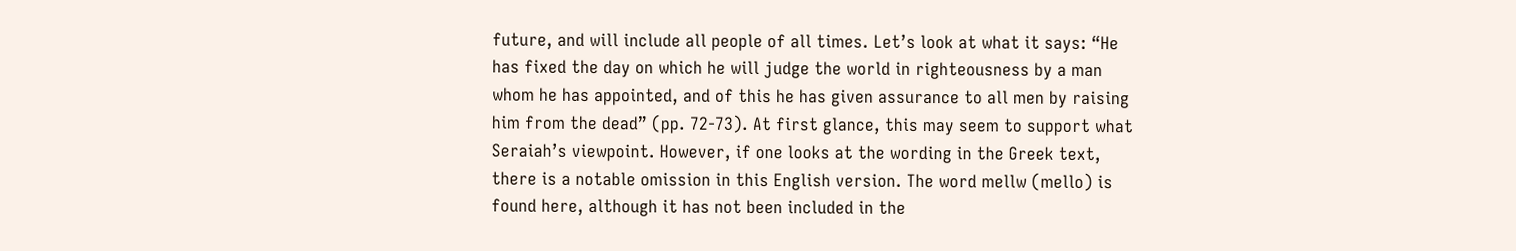future, and will include all people of all times. Let’s look at what it says: “He has fixed the day on which he will judge the world in righteousness by a man whom he has appointed, and of this he has given assurance to all men by raising him from the dead” (pp. 72-73). At first glance, this may seem to support what Seraiah’s viewpoint. However, if one looks at the wording in the Greek text, there is a notable omission in this English version. The word mellw (mello) is found here, although it has not been included in the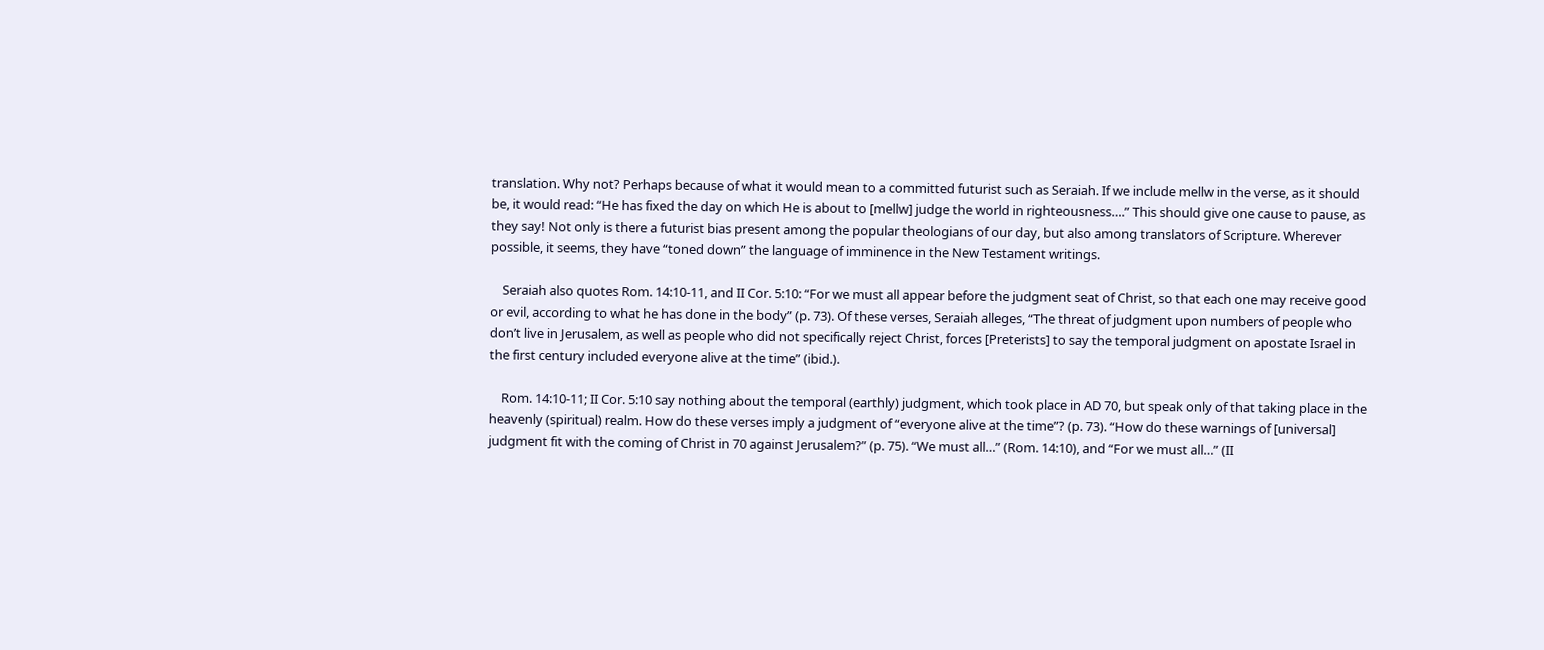translation. Why not? Perhaps because of what it would mean to a committed futurist such as Seraiah. If we include mellw in the verse, as it should be, it would read: “He has fixed the day on which He is about to [mellw] judge the world in righteousness….” This should give one cause to pause, as they say! Not only is there a futurist bias present among the popular theologians of our day, but also among translators of Scripture. Wherever possible, it seems, they have “toned down” the language of imminence in the New Testament writings.

    Seraiah also quotes Rom. 14:10-11, and II Cor. 5:10: “For we must all appear before the judgment seat of Christ, so that each one may receive good or evil, according to what he has done in the body” (p. 73). Of these verses, Seraiah alleges, “The threat of judgment upon numbers of people who don’t live in Jerusalem, as well as people who did not specifically reject Christ, forces [Preterists] to say the temporal judgment on apostate Israel in the first century included everyone alive at the time” (ibid.).

    Rom. 14:10-11; II Cor. 5:10 say nothing about the temporal (earthly) judgment, which took place in AD 70, but speak only of that taking place in the heavenly (spiritual) realm. How do these verses imply a judgment of “everyone alive at the time”? (p. 73). “How do these warnings of [universal] judgment fit with the coming of Christ in 70 against Jerusalem?” (p. 75). “We must all…” (Rom. 14:10), and “For we must all…” (II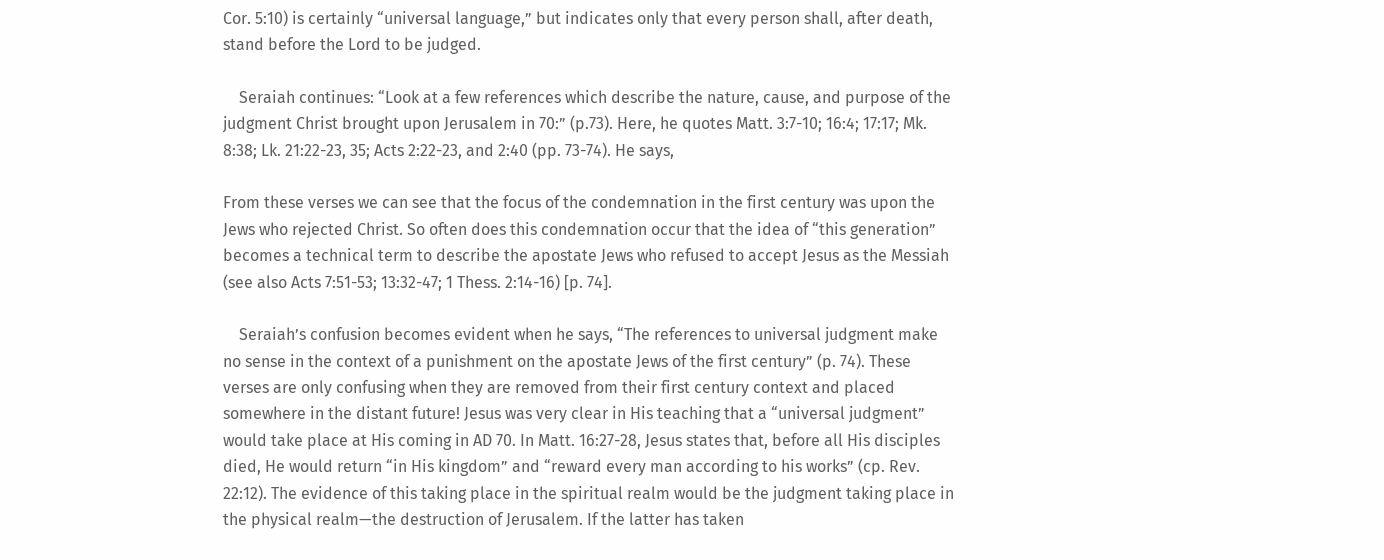Cor. 5:10) is certainly “universal language,” but indicates only that every person shall, after death, stand before the Lord to be judged.

    Seraiah continues: “Look at a few references which describe the nature, cause, and purpose of the judgment Christ brought upon Jerusalem in 70:” (p.73). Here, he quotes Matt. 3:7-10; 16:4; 17:17; Mk. 8:38; Lk. 21:22-23, 35; Acts 2:22-23, and 2:40 (pp. 73-74). He says,

From these verses we can see that the focus of the condemnation in the first century was upon the Jews who rejected Christ. So often does this condemnation occur that the idea of “this generation” becomes a technical term to describe the apostate Jews who refused to accept Jesus as the Messiah (see also Acts 7:51-53; 13:32-47; 1 Thess. 2:14-16) [p. 74].

    Seraiah’s confusion becomes evident when he says, “The references to universal judgment make no sense in the context of a punishment on the apostate Jews of the first century” (p. 74). These verses are only confusing when they are removed from their first century context and placed somewhere in the distant future! Jesus was very clear in His teaching that a “universal judgment” would take place at His coming in AD 70. In Matt. 16:27-28, Jesus states that, before all His disciples died, He would return “in His kingdom” and “reward every man according to his works” (cp. Rev. 22:12). The evidence of this taking place in the spiritual realm would be the judgment taking place in the physical realm—the destruction of Jerusalem. If the latter has taken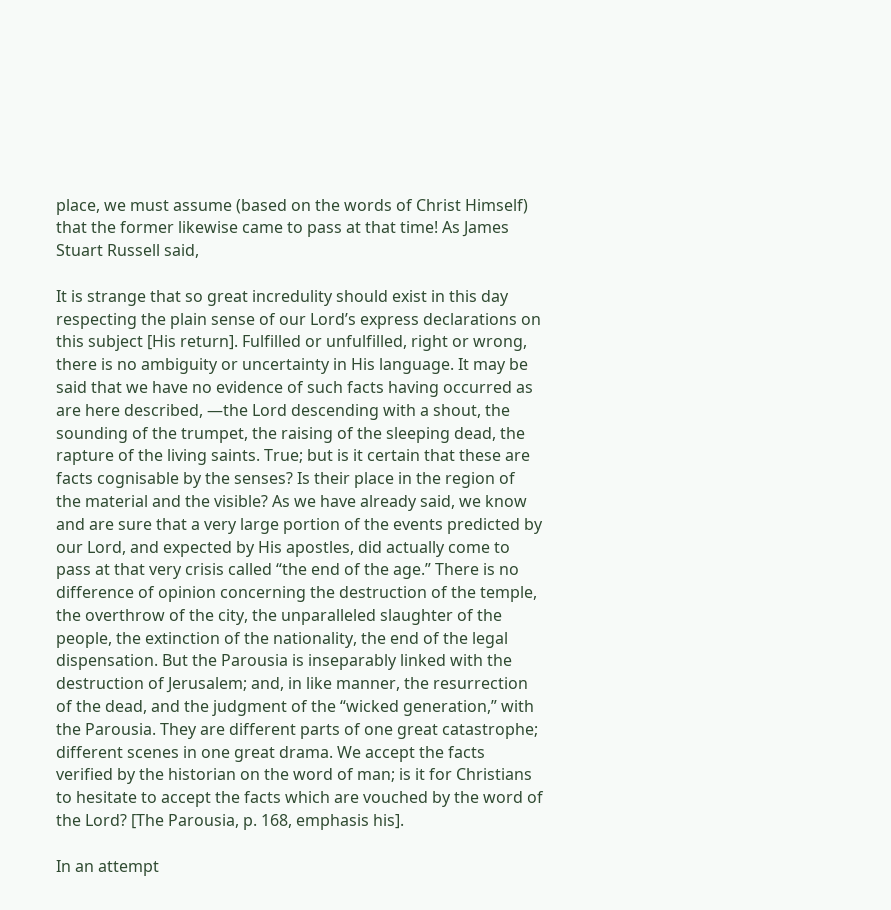place, we must assume (based on the words of Christ Himself) that the former likewise came to pass at that time! As James Stuart Russell said,

It is strange that so great incredulity should exist in this day respecting the plain sense of our Lord’s express declarations on this subject [His return]. Fulfilled or unfulfilled, right or wrong, there is no ambiguity or uncertainty in His language. It may be said that we have no evidence of such facts having occurred as are here described, —the Lord descending with a shout, the sounding of the trumpet, the raising of the sleeping dead, the rapture of the living saints. True; but is it certain that these are facts cognisable by the senses? Is their place in the region of the material and the visible? As we have already said, we know and are sure that a very large portion of the events predicted by our Lord, and expected by His apostles, did actually come to pass at that very crisis called “the end of the age.” There is no difference of opinion concerning the destruction of the temple, the overthrow of the city, the unparalleled slaughter of the people, the extinction of the nationality, the end of the legal dispensation. But the Parousia is inseparably linked with the destruction of Jerusalem; and, in like manner, the resurrection of the dead, and the judgment of the “wicked generation,” with the Parousia. They are different parts of one great catastrophe; different scenes in one great drama. We accept the facts verified by the historian on the word of man; is it for Christians to hesitate to accept the facts which are vouched by the word of the Lord? [The Parousia, p. 168, emphasis his].

In an attempt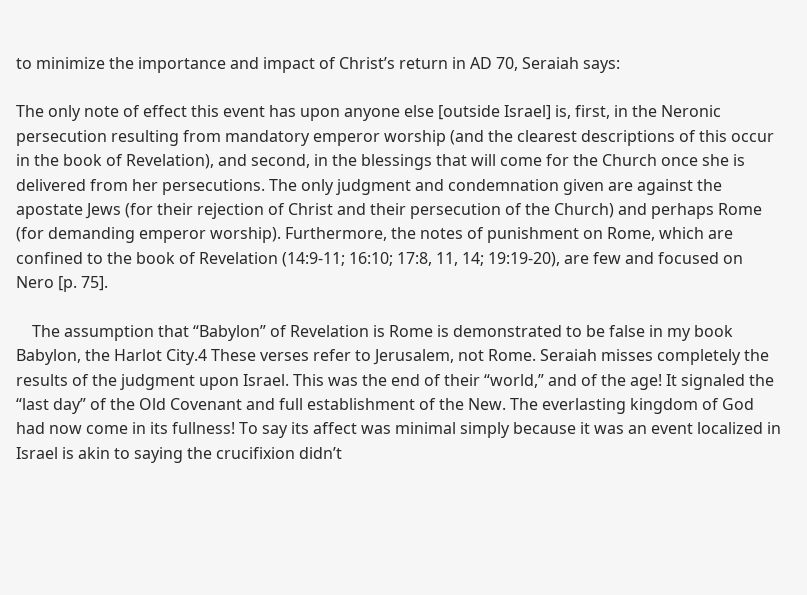to minimize the importance and impact of Christ’s return in AD 70, Seraiah says:

The only note of effect this event has upon anyone else [outside Israel] is, first, in the Neronic persecution resulting from mandatory emperor worship (and the clearest descriptions of this occur in the book of Revelation), and second, in the blessings that will come for the Church once she is delivered from her persecutions. The only judgment and condemnation given are against the apostate Jews (for their rejection of Christ and their persecution of the Church) and perhaps Rome (for demanding emperor worship). Furthermore, the notes of punishment on Rome, which are confined to the book of Revelation (14:9-11; 16:10; 17:8, 11, 14; 19:19-20), are few and focused on Nero [p. 75].

    The assumption that “Babylon” of Revelation is Rome is demonstrated to be false in my book Babylon, the Harlot City.4 These verses refer to Jerusalem, not Rome. Seraiah misses completely the results of the judgment upon Israel. This was the end of their “world,” and of the age! It signaled the “last day” of the Old Covenant and full establishment of the New. The everlasting kingdom of God had now come in its fullness! To say its affect was minimal simply because it was an event localized in Israel is akin to saying the crucifixion didn’t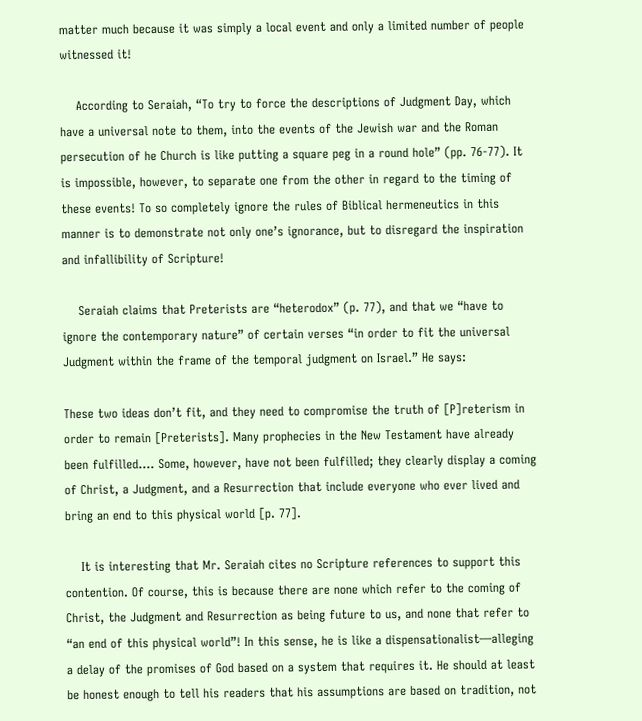matter much because it was simply a local event and only a limited number of people witnessed it!

    According to Seraiah, “To try to force the descriptions of Judgment Day, which have a universal note to them, into the events of the Jewish war and the Roman persecution of he Church is like putting a square peg in a round hole” (pp. 76-77). It is impossible, however, to separate one from the other in regard to the timing of these events! To so completely ignore the rules of Biblical hermeneutics in this manner is to demonstrate not only one’s ignorance, but to disregard the inspiration and infallibility of Scripture!

    Seraiah claims that Preterists are “heterodox” (p. 77), and that we “have to ignore the contemporary nature” of certain verses “in order to fit the universal Judgment within the frame of the temporal judgment on Israel.” He says:

These two ideas don’t fit, and they need to compromise the truth of [P]reterism in order to remain [Preterists]. Many prophecies in the New Testament have already been fulfilled…. Some, however, have not been fulfilled; they clearly display a coming of Christ, a Judgment, and a Resurrection that include everyone who ever lived and bring an end to this physical world [p. 77].

    It is interesting that Mr. Seraiah cites no Scripture references to support this contention. Of course, this is because there are none which refer to the coming of Christ, the Judgment and Resurrection as being future to us, and none that refer to “an end of this physical world”! In this sense, he is like a dispensationalist—alleging a delay of the promises of God based on a system that requires it. He should at least be honest enough to tell his readers that his assumptions are based on tradition, not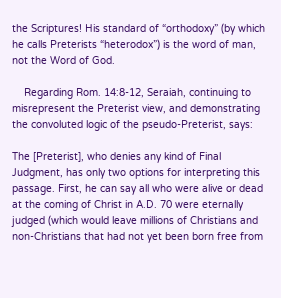the Scriptures! His standard of “orthodoxy” (by which he calls Preterists “heterodox”) is the word of man, not the Word of God.

    Regarding Rom. 14:8-12, Seraiah, continuing to misrepresent the Preterist view, and demonstrating the convoluted logic of the pseudo-Preterist, says:

The [Preterist], who denies any kind of Final Judgment, has only two options for interpreting this passage. First, he can say all who were alive or dead at the coming of Christ in A.D. 70 were eternally judged (which would leave millions of Christians and non-Christians that had not yet been born free from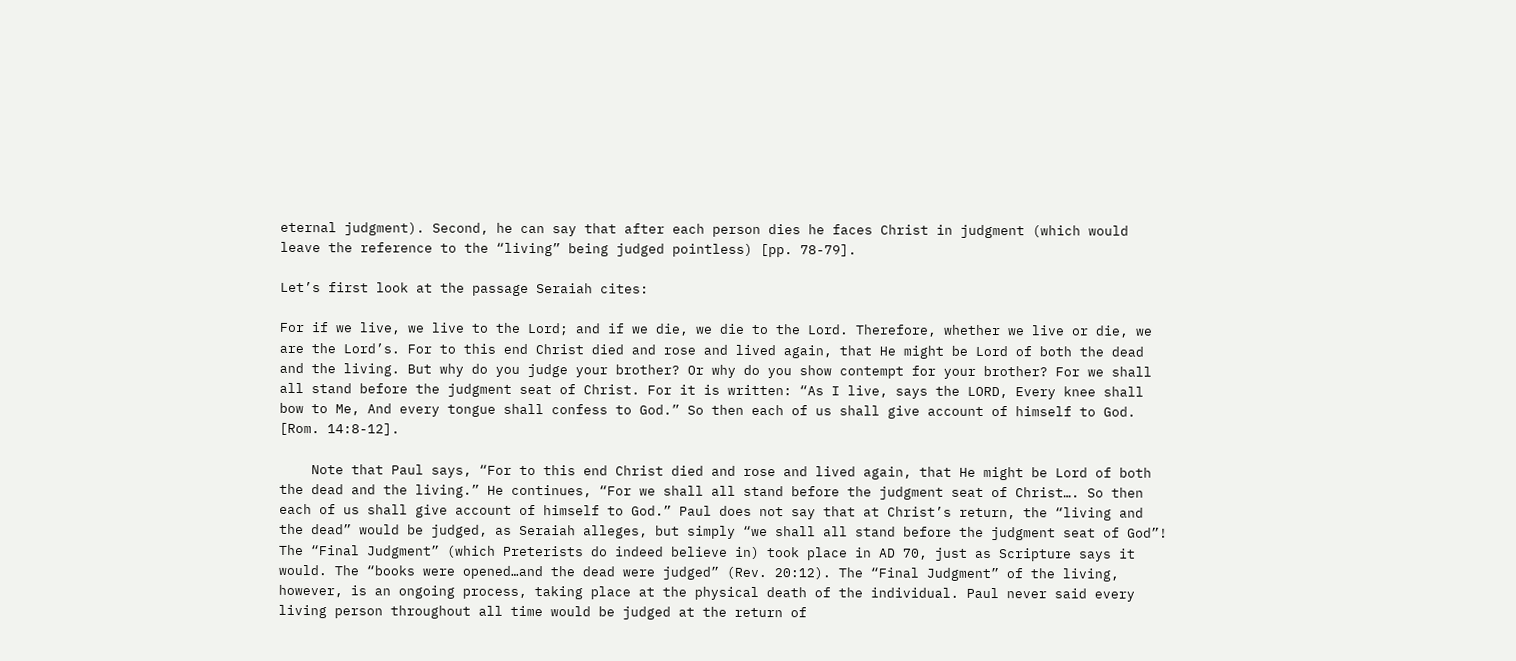eternal judgment). Second, he can say that after each person dies he faces Christ in judgment (which would leave the reference to the “living” being judged pointless) [pp. 78-79].

Let’s first look at the passage Seraiah cites:

For if we live, we live to the Lord; and if we die, we die to the Lord. Therefore, whether we live or die, we are the Lord’s. For to this end Christ died and rose and lived again, that He might be Lord of both the dead and the living. But why do you judge your brother? Or why do you show contempt for your brother? For we shall all stand before the judgment seat of Christ. For it is written: “As I live, says the LORD, Every knee shall bow to Me, And every tongue shall confess to God.” So then each of us shall give account of himself to God. [Rom. 14:8-12].

    Note that Paul says, “For to this end Christ died and rose and lived again, that He might be Lord of both the dead and the living.” He continues, “For we shall all stand before the judgment seat of Christ…. So then each of us shall give account of himself to God.” Paul does not say that at Christ’s return, the “living and the dead” would be judged, as Seraiah alleges, but simply “we shall all stand before the judgment seat of God”! The “Final Judgment” (which Preterists do indeed believe in) took place in AD 70, just as Scripture says it would. The “books were opened…and the dead were judged” (Rev. 20:12). The “Final Judgment” of the living, however, is an ongoing process, taking place at the physical death of the individual. Paul never said every living person throughout all time would be judged at the return of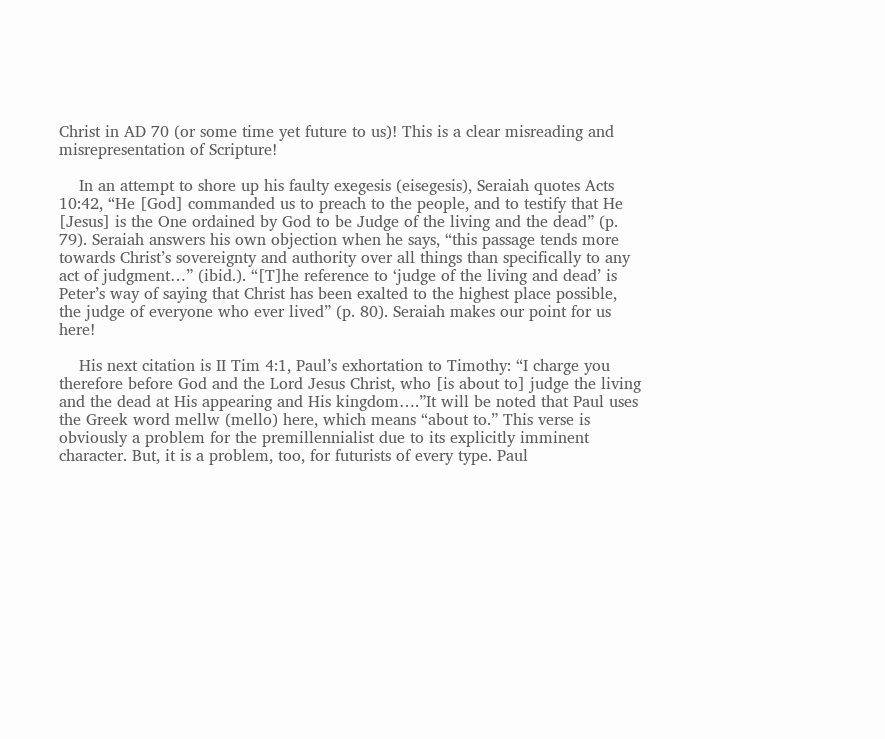Christ in AD 70 (or some time yet future to us)! This is a clear misreading and misrepresentation of Scripture!

    In an attempt to shore up his faulty exegesis (eisegesis), Seraiah quotes Acts 10:42, “He [God] commanded us to preach to the people, and to testify that He [Jesus] is the One ordained by God to be Judge of the living and the dead” (p. 79). Seraiah answers his own objection when he says, “this passage tends more towards Christ’s sovereignty and authority over all things than specifically to any act of judgment…” (ibid.). “[T]he reference to ‘judge of the living and dead’ is Peter’s way of saying that Christ has been exalted to the highest place possible, the judge of everyone who ever lived” (p. 80). Seraiah makes our point for us here!

    His next citation is II Tim 4:1, Paul’s exhortation to Timothy: “I charge you therefore before God and the Lord Jesus Christ, who [is about to] judge the living and the dead at His appearing and His kingdom….”It will be noted that Paul uses the Greek word mellw (mello) here, which means “about to.” This verse is obviously a problem for the premillennialist due to its explicitly imminent character. But, it is a problem, too, for futurists of every type. Paul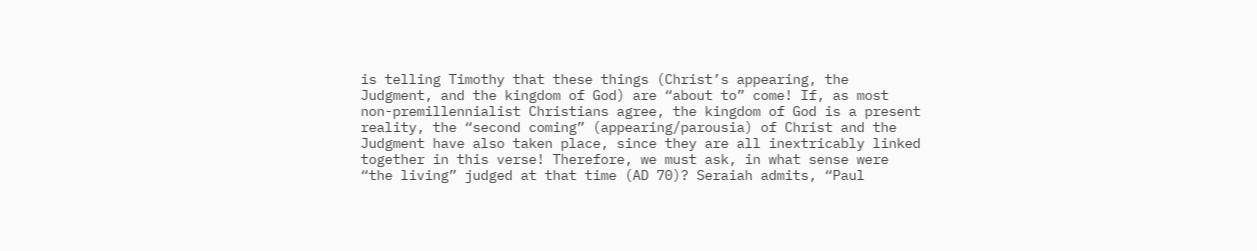is telling Timothy that these things (Christ’s appearing, the Judgment, and the kingdom of God) are “about to” come! If, as most non-premillennialist Christians agree, the kingdom of God is a present reality, the “second coming” (appearing/parousia) of Christ and the Judgment have also taken place, since they are all inextricably linked together in this verse! Therefore, we must ask, in what sense were “the living” judged at that time (AD 70)? Seraiah admits, “Paul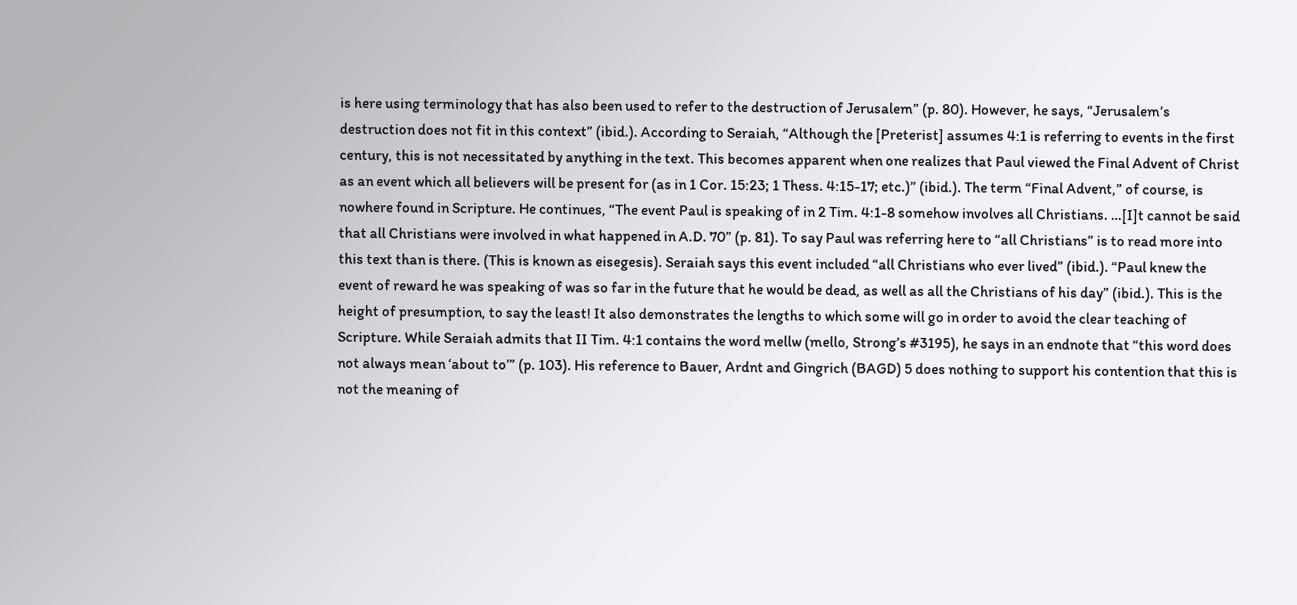is here using terminology that has also been used to refer to the destruction of Jerusalem” (p. 80). However, he says, “Jerusalem’s destruction does not fit in this context” (ibid.). According to Seraiah, “Although the [Preterist] assumes 4:1 is referring to events in the first century, this is not necessitated by anything in the text. This becomes apparent when one realizes that Paul viewed the Final Advent of Christ as an event which all believers will be present for (as in 1 Cor. 15:23; 1 Thess. 4:15-17; etc.)” (ibid.). The term “Final Advent,” of course, is nowhere found in Scripture. He continues, “The event Paul is speaking of in 2 Tim. 4:1-8 somehow involves all Christians. …[I]t cannot be said that all Christians were involved in what happened in A.D. 70” (p. 81). To say Paul was referring here to “all Christians” is to read more into this text than is there. (This is known as eisegesis). Seraiah says this event included “all Christians who ever lived” (ibid.). “Paul knew the event of reward he was speaking of was so far in the future that he would be dead, as well as all the Christians of his day” (ibid.). This is the height of presumption, to say the least! It also demonstrates the lengths to which some will go in order to avoid the clear teaching of Scripture. While Seraiah admits that II Tim. 4:1 contains the word mellw (mello, Strong’s #3195), he says in an endnote that “this word does not always mean ‘about to’” (p. 103). His reference to Bauer, Ardnt and Gingrich (BAGD) 5 does nothing to support his contention that this is not the meaning of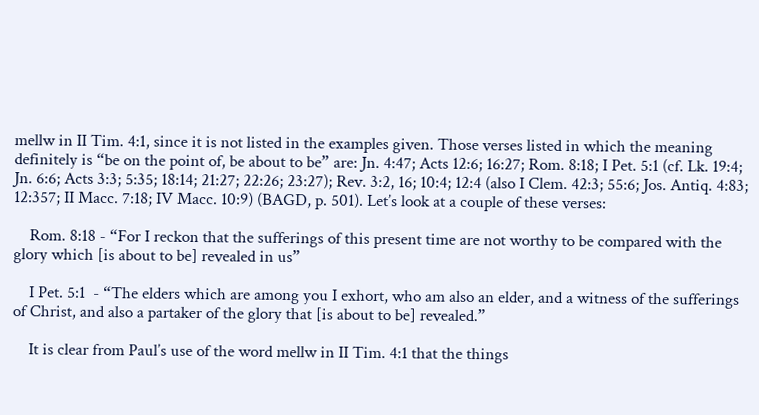mellw in II Tim. 4:1, since it is not listed in the examples given. Those verses listed in which the meaning definitely is “be on the point of, be about to be” are: Jn. 4:47; Acts 12:6; 16:27; Rom. 8:18; I Pet. 5:1 (cf. Lk. 19:4; Jn. 6:6; Acts 3:3; 5:35; 18:14; 21:27; 22:26; 23:27); Rev. 3:2, 16; 10:4; 12:4 (also I Clem. 42:3; 55:6; Jos. Antiq. 4:83; 12:357; II Macc. 7:18; IV Macc. 10:9) (BAGD, p. 501). Let’s look at a couple of these verses:

    Rom. 8:18 - “For I reckon that the sufferings of this present time are not worthy to be compared with the glory which [is about to be] revealed in us”

    I Pet. 5:1  - “The elders which are among you I exhort, who am also an elder, and a witness of the sufferings of Christ, and also a partaker of the glory that [is about to be] revealed.”

    It is clear from Paul’s use of the word mellw in II Tim. 4:1 that the things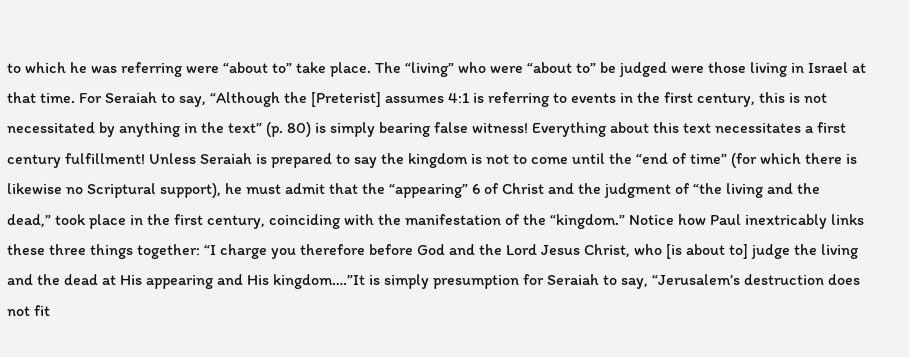to which he was referring were “about to” take place. The “living” who were “about to” be judged were those living in Israel at that time. For Seraiah to say, “Although the [Preterist] assumes 4:1 is referring to events in the first century, this is not necessitated by anything in the text” (p. 80) is simply bearing false witness! Everything about this text necessitates a first century fulfillment! Unless Seraiah is prepared to say the kingdom is not to come until the “end of time” (for which there is likewise no Scriptural support), he must admit that the “appearing” 6 of Christ and the judgment of “the living and the dead,” took place in the first century, coinciding with the manifestation of the “kingdom.” Notice how Paul inextricably links these three things together: “I charge you therefore before God and the Lord Jesus Christ, who [is about to] judge the living and the dead at His appearing and His kingdom….”It is simply presumption for Seraiah to say, “Jerusalem’s destruction does not fit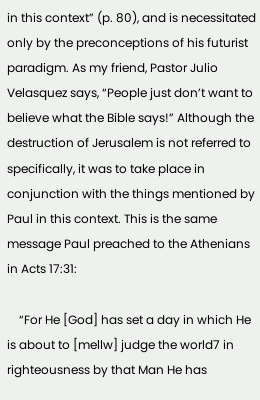in this context” (p. 80), and is necessitated only by the preconceptions of his futurist paradigm. As my friend, Pastor Julio Velasquez says, “People just don’t want to believe what the Bible says!” Although the destruction of Jerusalem is not referred to specifically, it was to take place in conjunction with the things mentioned by Paul in this context. This is the same message Paul preached to the Athenians in Acts 17:31:

    “For He [God] has set a day in which He is about to [mellw] judge the world7 in righteousness by that Man He has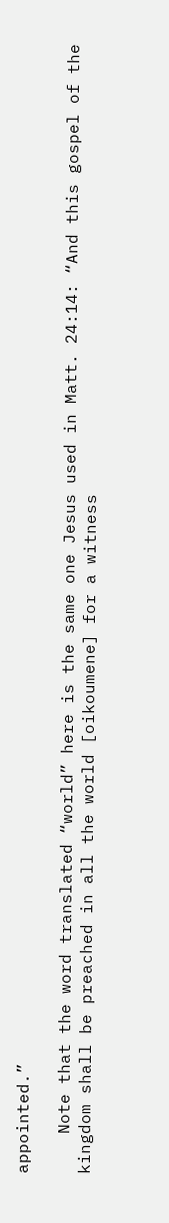appointed.”

    Note that the word translated “world” here is the same one Jesus used in Matt. 24:14: “And this gospel of the kingdom shall be preached in all the world [oikoumene] for a witness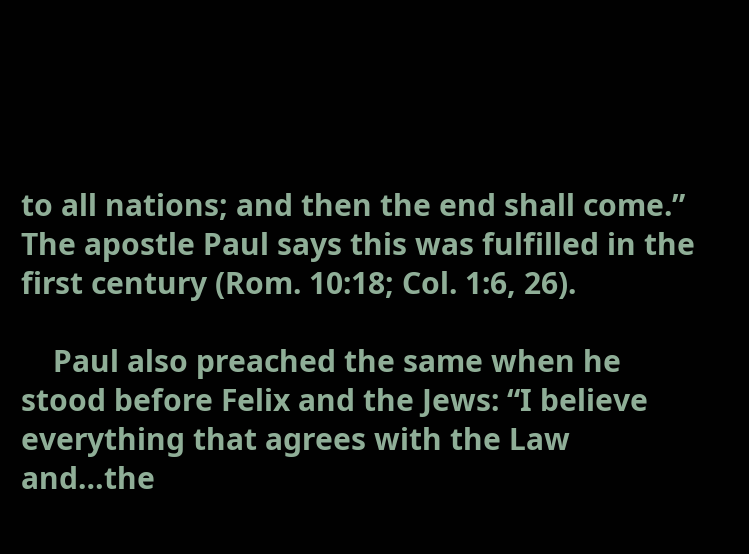to all nations; and then the end shall come.” The apostle Paul says this was fulfilled in the first century (Rom. 10:18; Col. 1:6, 26).

    Paul also preached the same when he stood before Felix and the Jews: “I believe everything that agrees with the Law and…the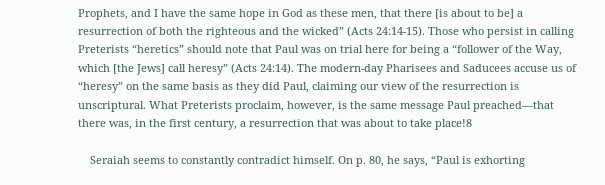Prophets, and I have the same hope in God as these men, that there [is about to be] a resurrection of both the righteous and the wicked” (Acts 24:14-15). Those who persist in calling Preterists “heretics” should note that Paul was on trial here for being a “follower of the Way, which [the Jews] call heresy” (Acts 24:14). The modern-day Pharisees and Saducees accuse us of “heresy” on the same basis as they did Paul, claiming our view of the resurrection is unscriptural. What Preterists proclaim, however, is the same message Paul preached—that there was, in the first century, a resurrection that was about to take place!8

    Seraiah seems to constantly contradict himself. On p. 80, he says, “Paul is exhorting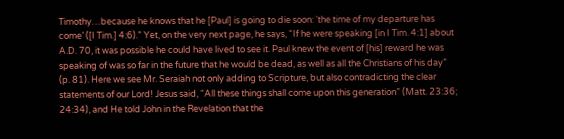Timothy…because he knows that he [Paul] is going to die soon: ‘the time of my departure has come’ ([I Tim.] 4:6).” Yet, on the very next page, he says, “If he were speaking [in I Tim. 4:1] about A.D. 70, it was possible he could have lived to see it. Paul knew the event of [his] reward he was speaking of was so far in the future that he would be dead, as well as all the Christians of his day” (p. 81). Here we see Mr. Seraiah not only adding to Scripture, but also contradicting the clear statements of our Lord! Jesus said, “All these things shall come upon this generation” (Matt. 23:36; 24:34), and He told John in the Revelation that the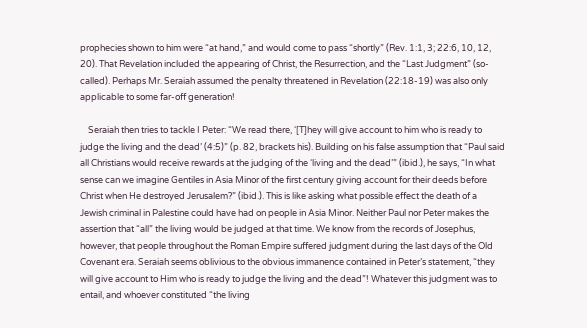prophecies shown to him were “at hand,” and would come to pass “shortly” (Rev. 1:1, 3; 22:6, 10, 12, 20). That Revelation included the appearing of Christ, the Resurrection, and the “Last Judgment” (so-called). Perhaps Mr. Seraiah assumed the penalty threatened in Revelation (22:18-19) was also only applicable to some far-off generation!

    Seraiah then tries to tackle I Peter: “We read there, ‘[T]hey will give account to him who is ready to judge the living and the dead’ (4:5)” (p. 82, brackets his). Building on his false assumption that “Paul said all Christians would receive rewards at the judging of the ‘living and the dead’” (ibid.), he says, “In what sense can we imagine Gentiles in Asia Minor of the first century giving account for their deeds before Christ when He destroyed Jerusalem?” (ibid.). This is like asking what possible effect the death of a Jewish criminal in Palestine could have had on people in Asia Minor. Neither Paul nor Peter makes the assertion that “all” the living would be judged at that time. We know from the records of Josephus, however, that people throughout the Roman Empire suffered judgment during the last days of the Old Covenant era. Seraiah seems oblivious to the obvious immanence contained in Peter’s statement, “they will give account to Him who is ready to judge the living and the dead”! Whatever this judgment was to entail, and whoever constituted “the living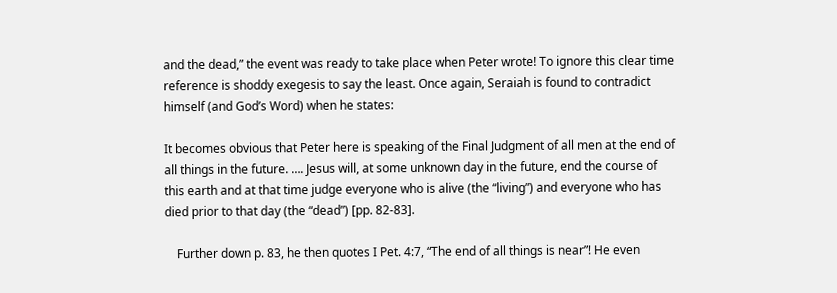and the dead,” the event was ready to take place when Peter wrote! To ignore this clear time reference is shoddy exegesis to say the least. Once again, Seraiah is found to contradict himself (and God’s Word) when he states:

It becomes obvious that Peter here is speaking of the Final Judgment of all men at the end of all things in the future. …. Jesus will, at some unknown day in the future, end the course of this earth and at that time judge everyone who is alive (the “living”) and everyone who has died prior to that day (the “dead”) [pp. 82-83].

    Further down p. 83, he then quotes I Pet. 4:7, “The end of all things is near”! He even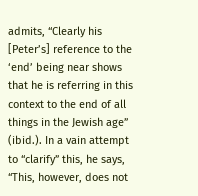admits, “Clearly his [Peter’s] reference to the ‘end’ being near shows that he is referring in this context to the end of all things in the Jewish age” (ibid.). In a vain attempt to “clarify” this, he says, “This, however, does not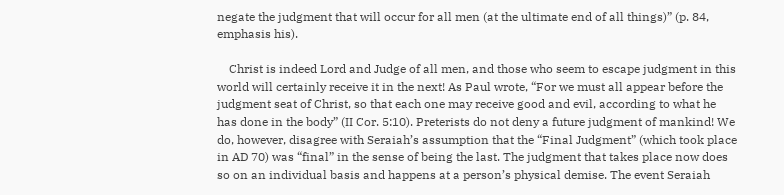negate the judgment that will occur for all men (at the ultimate end of all things)” (p. 84, emphasis his).

    Christ is indeed Lord and Judge of all men, and those who seem to escape judgment in this world will certainly receive it in the next! As Paul wrote, “For we must all appear before the judgment seat of Christ, so that each one may receive good and evil, according to what he has done in the body” (II Cor. 5:10). Preterists do not deny a future judgment of mankind! We do, however, disagree with Seraiah’s assumption that the “Final Judgment” (which took place in AD 70) was “final” in the sense of being the last. The judgment that takes place now does so on an individual basis and happens at a person’s physical demise. The event Seraiah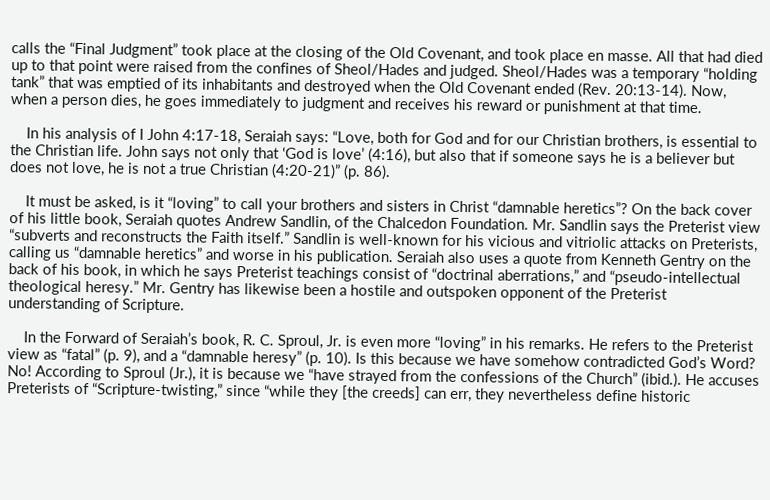calls the “Final Judgment” took place at the closing of the Old Covenant, and took place en masse. All that had died up to that point were raised from the confines of Sheol/Hades and judged. Sheol/Hades was a temporary “holding tank” that was emptied of its inhabitants and destroyed when the Old Covenant ended (Rev. 20:13-14). Now, when a person dies, he goes immediately to judgment and receives his reward or punishment at that time.

    In his analysis of I John 4:17-18, Seraiah says: “Love, both for God and for our Christian brothers, is essential to the Christian life. John says not only that ‘God is love’ (4:16), but also that if someone says he is a believer but does not love, he is not a true Christian (4:20-21)” (p. 86).

    It must be asked, is it “loving” to call your brothers and sisters in Christ “damnable heretics”? On the back cover of his little book, Seraiah quotes Andrew Sandlin, of the Chalcedon Foundation. Mr. Sandlin says the Preterist view “subverts and reconstructs the Faith itself.” Sandlin is well-known for his vicious and vitriolic attacks on Preterists, calling us “damnable heretics” and worse in his publication. Seraiah also uses a quote from Kenneth Gentry on the back of his book, in which he says Preterist teachings consist of “doctrinal aberrations,” and “pseudo-intellectual theological heresy.” Mr. Gentry has likewise been a hostile and outspoken opponent of the Preterist understanding of Scripture.

    In the Forward of Seraiah’s book, R. C. Sproul, Jr. is even more “loving” in his remarks. He refers to the Preterist view as “fatal” (p. 9), and a “damnable heresy” (p. 10). Is this because we have somehow contradicted God’s Word? No! According to Sproul (Jr.), it is because we “have strayed from the confessions of the Church” (ibid.). He accuses Preterists of “Scripture-twisting,” since “while they [the creeds] can err, they nevertheless define historic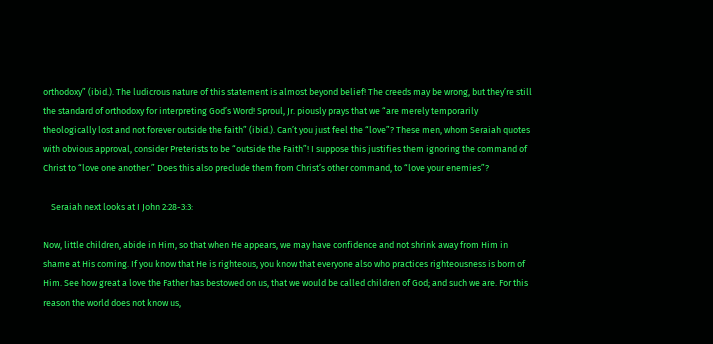orthodoxy” (ibid.). The ludicrous nature of this statement is almost beyond belief! The creeds may be wrong, but they’re still the standard of orthodoxy for interpreting God’s Word! Sproul, Jr. piously prays that we “are merely temporarily theologically lost and not forever outside the faith” (ibid.). Can’t you just feel the “love”? These men, whom Seraiah quotes with obvious approval, consider Preterists to be “outside the Faith”! I suppose this justifies them ignoring the command of Christ to “love one another.” Does this also preclude them from Christ’s other command, to “love your enemies”?

    Seraiah next looks at I John 2:28-3:3:

Now, little children, abide in Him, so that when He appears, we may have confidence and not shrink away from Him in shame at His coming. If you know that He is righteous, you know that everyone also who practices righteousness is born of Him. See how great a love the Father has bestowed on us, that we would be called children of God; and such we are. For this reason the world does not know us,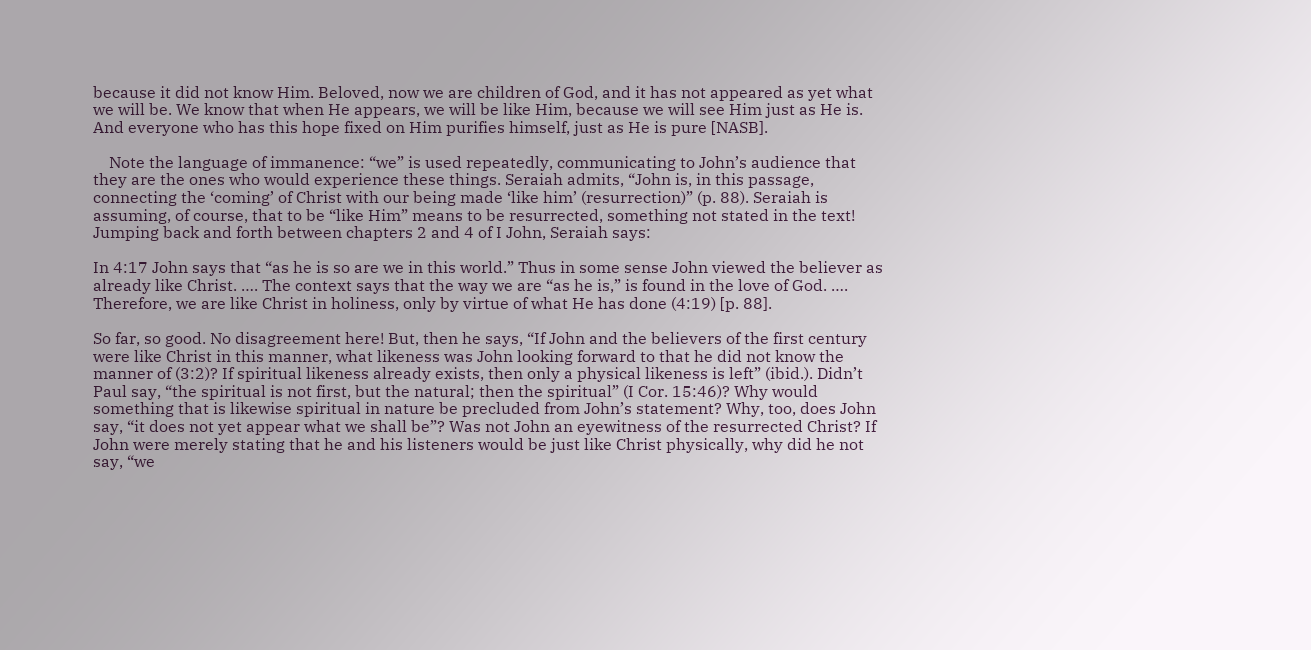because it did not know Him. Beloved, now we are children of God, and it has not appeared as yet what we will be. We know that when He appears, we will be like Him, because we will see Him just as He is. And everyone who has this hope fixed on Him purifies himself, just as He is pure [NASB].

    Note the language of immanence: “we” is used repeatedly, communicating to John’s audience that they are the ones who would experience these things. Seraiah admits, “John is, in this passage, connecting the ‘coming’ of Christ with our being made ‘like him’ (resurrection)” (p. 88). Seraiah is assuming, of course, that to be “like Him” means to be resurrected, something not stated in the text! Jumping back and forth between chapters 2 and 4 of I John, Seraiah says:

In 4:17 John says that “as he is so are we in this world.” Thus in some sense John viewed the believer as already like Christ. …. The context says that the way we are “as he is,” is found in the love of God. …. Therefore, we are like Christ in holiness, only by virtue of what He has done (4:19) [p. 88].

So far, so good. No disagreement here! But, then he says, “If John and the believers of the first century were like Christ in this manner, what likeness was John looking forward to that he did not know the manner of (3:2)? If spiritual likeness already exists, then only a physical likeness is left” (ibid.). Didn’t Paul say, “the spiritual is not first, but the natural; then the spiritual” (I Cor. 15:46)? Why would something that is likewise spiritual in nature be precluded from John’s statement? Why, too, does John say, “it does not yet appear what we shall be”? Was not John an eyewitness of the resurrected Christ? If John were merely stating that he and his listeners would be just like Christ physically, why did he not say, “we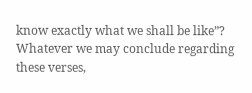know exactly what we shall be like”? Whatever we may conclude regarding these verses,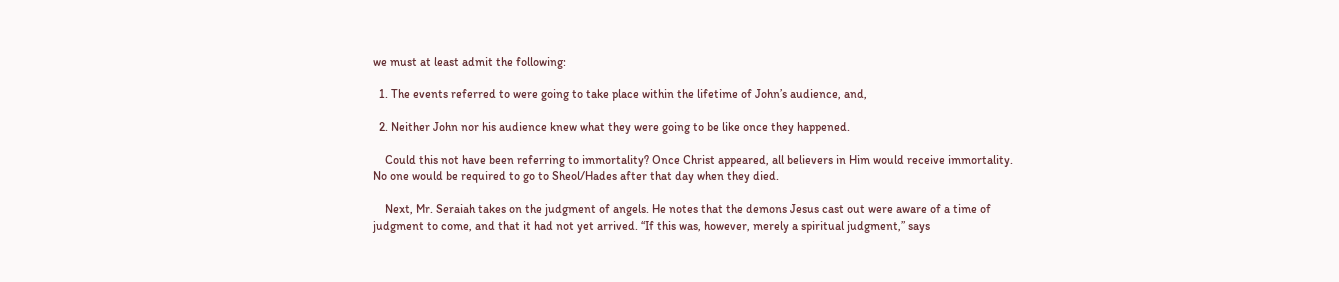we must at least admit the following:

  1. The events referred to were going to take place within the lifetime of John’s audience, and,

  2. Neither John nor his audience knew what they were going to be like once they happened.

    Could this not have been referring to immortality? Once Christ appeared, all believers in Him would receive immortality. No one would be required to go to Sheol/Hades after that day when they died.

    Next, Mr. Seraiah takes on the judgment of angels. He notes that the demons Jesus cast out were aware of a time of judgment to come, and that it had not yet arrived. “If this was, however, merely a spiritual judgment,” says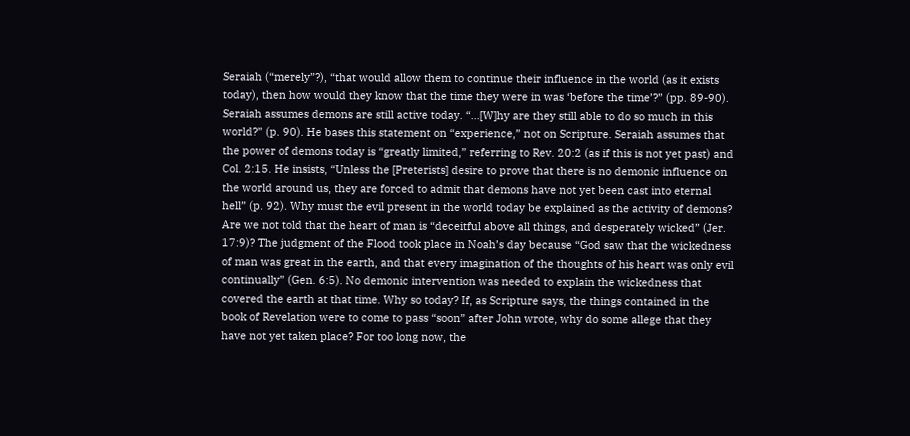Seraiah (“merely”?), “that would allow them to continue their influence in the world (as it exists today), then how would they know that the time they were in was ‘before the time’?” (pp. 89-90). Seraiah assumes demons are still active today. “…[W]hy are they still able to do so much in this world?” (p. 90). He bases this statement on “experience,” not on Scripture. Seraiah assumes that the power of demons today is “greatly limited,” referring to Rev. 20:2 (as if this is not yet past) and Col. 2:15. He insists, “Unless the [Preterists] desire to prove that there is no demonic influence on the world around us, they are forced to admit that demons have not yet been cast into eternal hell” (p. 92). Why must the evil present in the world today be explained as the activity of demons? Are we not told that the heart of man is “deceitful above all things, and desperately wicked” (Jer. 17:9)? The judgment of the Flood took place in Noah’s day because “God saw that the wickedness of man was great in the earth, and that every imagination of the thoughts of his heart was only evil continually” (Gen. 6:5). No demonic intervention was needed to explain the wickedness that covered the earth at that time. Why so today? If, as Scripture says, the things contained in the book of Revelation were to come to pass “soon” after John wrote, why do some allege that they have not yet taken place? For too long now, the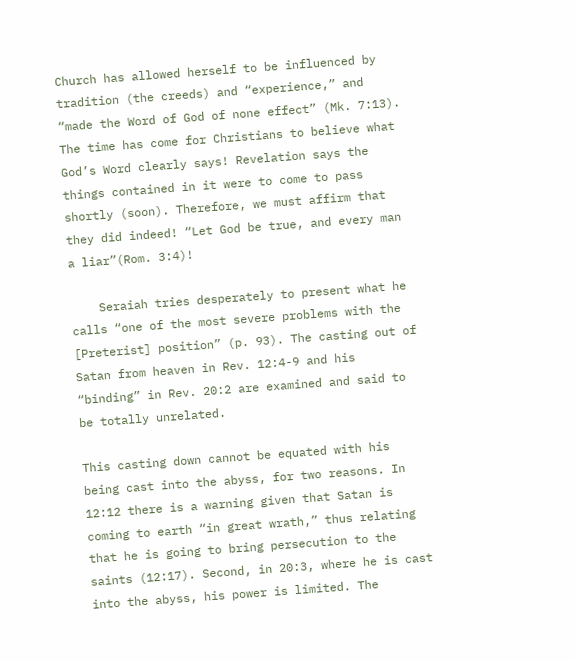Church has allowed herself to be influenced by tradition (the creeds) and “experience,” and “made the Word of God of none effect” (Mk. 7:13). The time has come for Christians to believe what God’s Word clearly says! Revelation says the things contained in it were to come to pass shortly (soon). Therefore, we must affirm that they did indeed! “Let God be true, and every man a liar”(Rom. 3:4)!

    Seraiah tries desperately to present what he calls “one of the most severe problems with the [Preterist] position” (p. 93). The casting out of Satan from heaven in Rev. 12:4-9 and his “binding” in Rev. 20:2 are examined and said to be totally unrelated.

This casting down cannot be equated with his being cast into the abyss, for two reasons. In 12:12 there is a warning given that Satan is coming to earth “in great wrath,” thus relating that he is going to bring persecution to the saints (12:17). Second, in 20:3, where he is cast into the abyss, his power is limited. The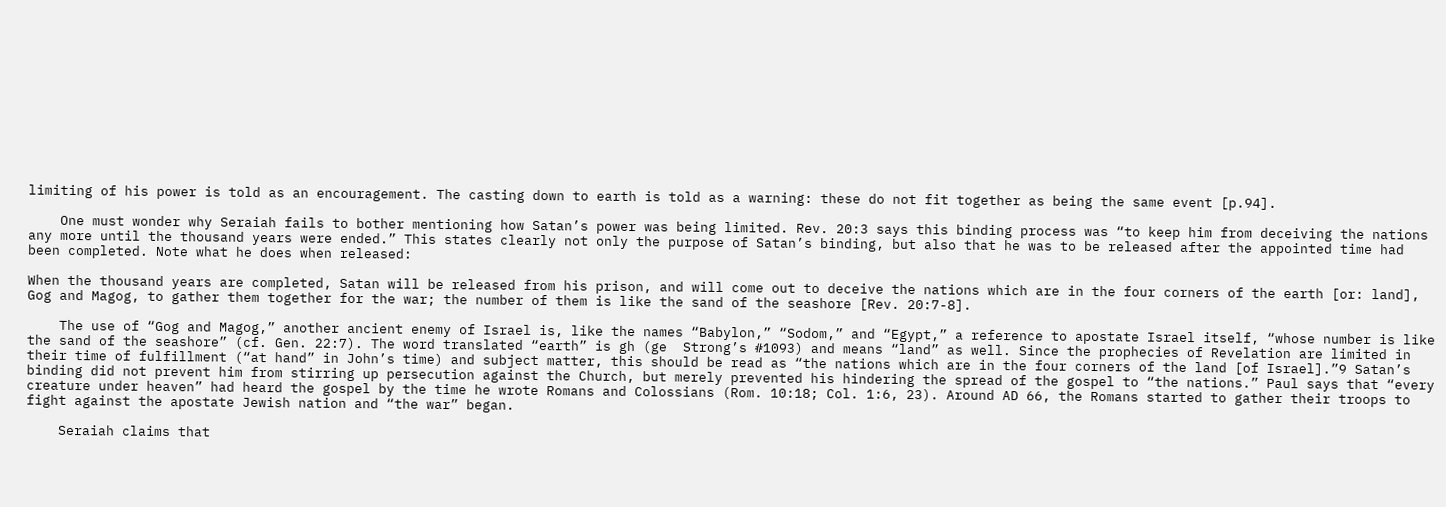limiting of his power is told as an encouragement. The casting down to earth is told as a warning: these do not fit together as being the same event [p.94].

    One must wonder why Seraiah fails to bother mentioning how Satan’s power was being limited. Rev. 20:3 says this binding process was “to keep him from deceiving the nations any more until the thousand years were ended.” This states clearly not only the purpose of Satan’s binding, but also that he was to be released after the appointed time had been completed. Note what he does when released:

When the thousand years are completed, Satan will be released from his prison, and will come out to deceive the nations which are in the four corners of the earth [or: land], Gog and Magog, to gather them together for the war; the number of them is like the sand of the seashore [Rev. 20:7-8].

    The use of “Gog and Magog,” another ancient enemy of Israel is, like the names “Babylon,” “Sodom,” and “Egypt,” a reference to apostate Israel itself, “whose number is like the sand of the seashore” (cf. Gen. 22:7). The word translated “earth” is gh (ge  Strong’s #1093) and means “land” as well. Since the prophecies of Revelation are limited in their time of fulfillment (“at hand” in John’s time) and subject matter, this should be read as “the nations which are in the four corners of the land [of Israel].”9 Satan’s binding did not prevent him from stirring up persecution against the Church, but merely prevented his hindering the spread of the gospel to “the nations.” Paul says that “every creature under heaven” had heard the gospel by the time he wrote Romans and Colossians (Rom. 10:18; Col. 1:6, 23). Around AD 66, the Romans started to gather their troops to fight against the apostate Jewish nation and “the war” began.

    Seraiah claims that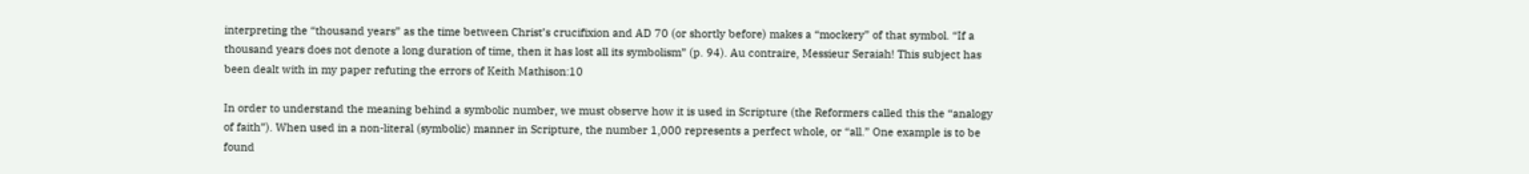interpreting the “thousand years” as the time between Christ’s crucifixion and AD 70 (or shortly before) makes a “mockery” of that symbol. “If a thousand years does not denote a long duration of time, then it has lost all its symbolism” (p. 94). Au contraire, Messieur Seraiah! This subject has been dealt with in my paper refuting the errors of Keith Mathison:10

In order to understand the meaning behind a symbolic number, we must observe how it is used in Scripture (the Reformers called this the “analogy of faith”). When used in a non-literal (symbolic) manner in Scripture, the number 1,000 represents a perfect whole, or “all.” One example is to be found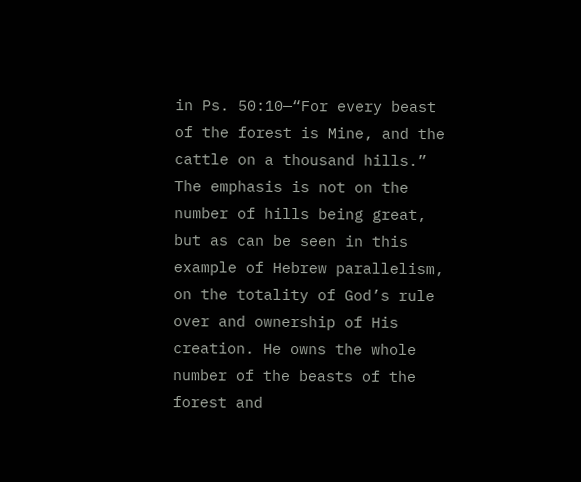in Ps. 50:10—“For every beast of the forest is Mine, and the cattle on a thousand hills.” The emphasis is not on the number of hills being great, but as can be seen in this example of Hebrew parallelism, on the totality of God’s rule over and ownership of His creation. He owns the whole number of the beasts of the forest and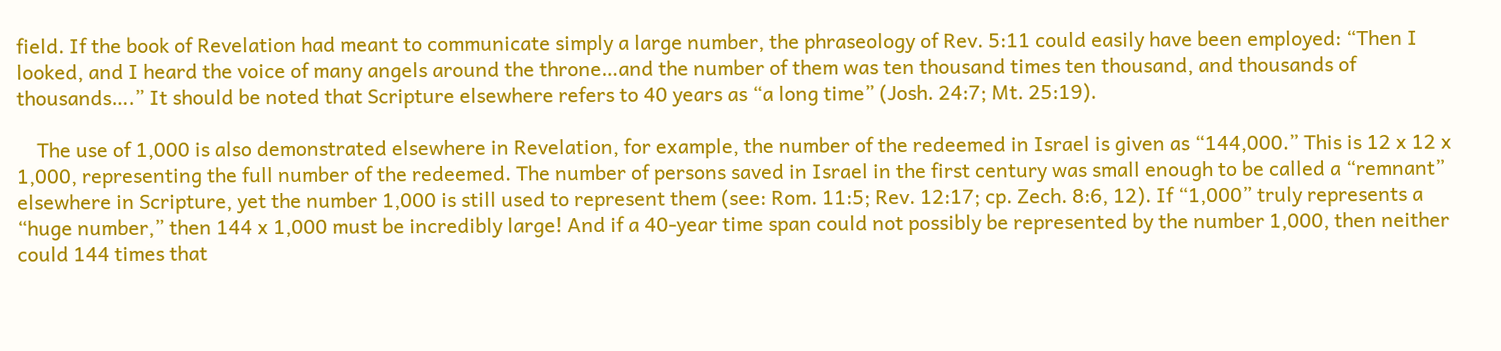field. If the book of Revelation had meant to communicate simply a large number, the phraseology of Rev. 5:11 could easily have been employed: “Then I looked, and I heard the voice of many angels around the throne…and the number of them was ten thousand times ten thousand, and thousands of thousands….” It should be noted that Scripture elsewhere refers to 40 years as “a long time” (Josh. 24:7; Mt. 25:19).

    The use of 1,000 is also demonstrated elsewhere in Revelation, for example, the number of the redeemed in Israel is given as “144,000.” This is 12 x 12 x 1,000, representing the full number of the redeemed. The number of persons saved in Israel in the first century was small enough to be called a “remnant” elsewhere in Scripture, yet the number 1,000 is still used to represent them (see: Rom. 11:5; Rev. 12:17; cp. Zech. 8:6, 12). If “1,000” truly represents a “huge number,” then 144 x 1,000 must be incredibly large! And if a 40-year time span could not possibly be represented by the number 1,000, then neither could 144 times that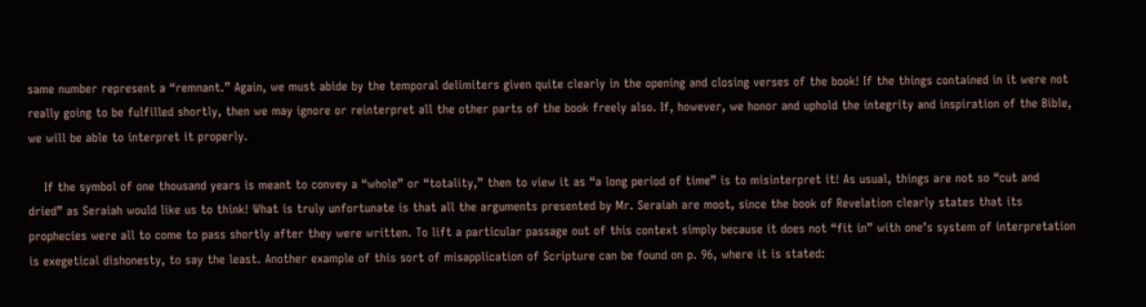same number represent a “remnant.” Again, we must abide by the temporal delimiters given quite clearly in the opening and closing verses of the book! If the things contained in it were not really going to be fulfilled shortly, then we may ignore or reinterpret all the other parts of the book freely also. If, however, we honor and uphold the integrity and inspiration of the Bible, we will be able to interpret it properly.

    If the symbol of one thousand years is meant to convey a “whole” or “totality,” then to view it as “a long period of time” is to misinterpret it! As usual, things are not so “cut and dried” as Seraiah would like us to think! What is truly unfortunate is that all the arguments presented by Mr. Seraiah are moot, since the book of Revelation clearly states that its prophecies were all to come to pass shortly after they were written. To lift a particular passage out of this context simply because it does not “fit in” with one’s system of interpretation is exegetical dishonesty, to say the least. Another example of this sort of misapplication of Scripture can be found on p. 96, where it is stated: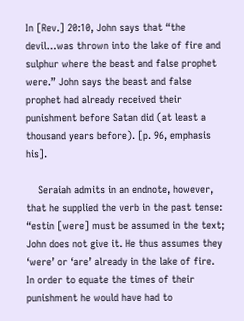In [Rev.] 20:10, John says that “the devil…was thrown into the lake of fire and sulphur where the beast and false prophet were.” John says the beast and false prophet had already received their punishment before Satan did (at least a thousand years before). [p. 96, emphasis his].

    Seraiah admits in an endnote, however, that he supplied the verb in the past tense: “estin [were] must be assumed in the text; John does not give it. He thus assumes they ‘were’ or ‘are’ already in the lake of fire. In order to equate the times of their punishment he would have had to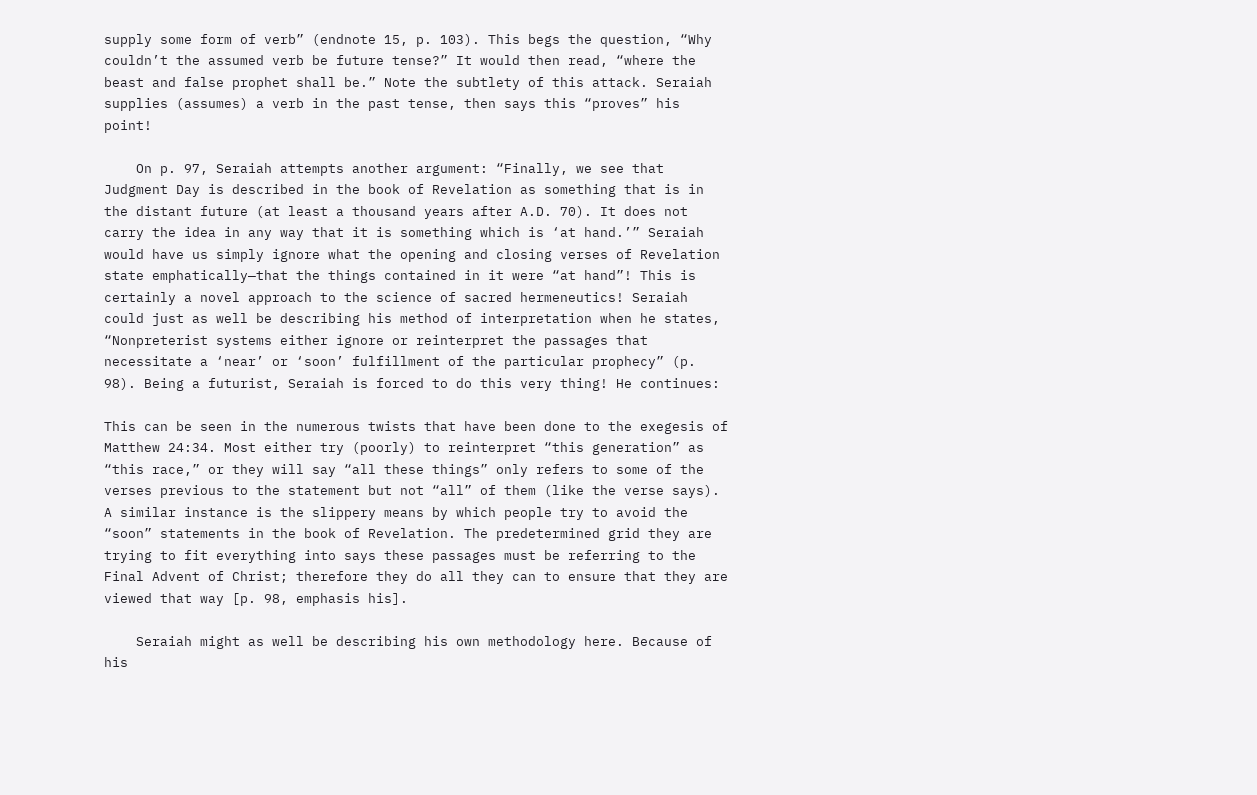supply some form of verb” (endnote 15, p. 103). This begs the question, “Why couldn’t the assumed verb be future tense?” It would then read, “where the beast and false prophet shall be.” Note the subtlety of this attack. Seraiah supplies (assumes) a verb in the past tense, then says this “proves” his point!

    On p. 97, Seraiah attempts another argument: “Finally, we see that Judgment Day is described in the book of Revelation as something that is in the distant future (at least a thousand years after A.D. 70). It does not carry the idea in any way that it is something which is ‘at hand.’” Seraiah would have us simply ignore what the opening and closing verses of Revelation state emphatically—that the things contained in it were “at hand”! This is certainly a novel approach to the science of sacred hermeneutics! Seraiah could just as well be describing his method of interpretation when he states, “Nonpreterist systems either ignore or reinterpret the passages that necessitate a ‘near’ or ‘soon’ fulfillment of the particular prophecy” (p. 98). Being a futurist, Seraiah is forced to do this very thing! He continues:

This can be seen in the numerous twists that have been done to the exegesis of Matthew 24:34. Most either try (poorly) to reinterpret “this generation” as “this race,” or they will say “all these things” only refers to some of the verses previous to the statement but not “all” of them (like the verse says). A similar instance is the slippery means by which people try to avoid the “soon” statements in the book of Revelation. The predetermined grid they are trying to fit everything into says these passages must be referring to the Final Advent of Christ; therefore they do all they can to ensure that they are viewed that way [p. 98, emphasis his].

    Seraiah might as well be describing his own methodology here. Because of his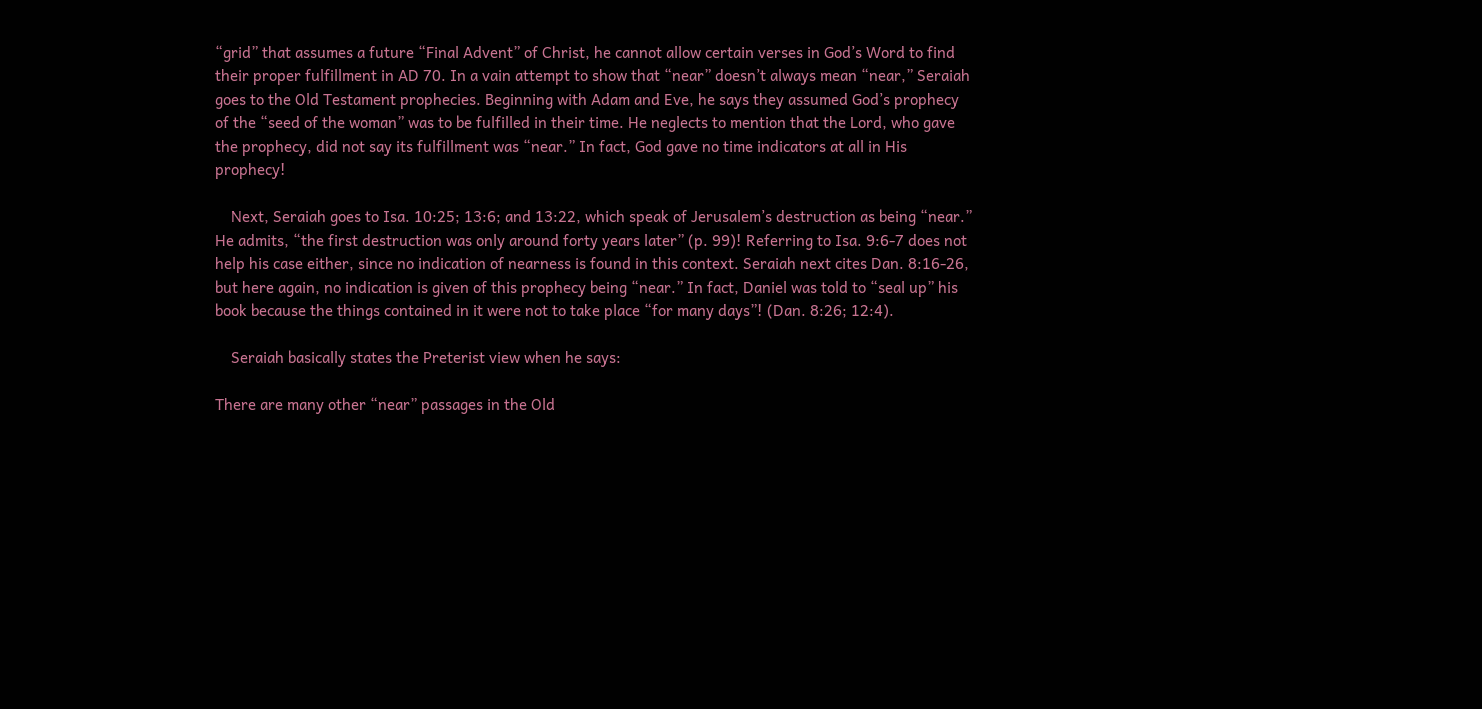“grid” that assumes a future “Final Advent” of Christ, he cannot allow certain verses in God’s Word to find their proper fulfillment in AD 70. In a vain attempt to show that “near” doesn’t always mean “near,” Seraiah goes to the Old Testament prophecies. Beginning with Adam and Eve, he says they assumed God’s prophecy of the “seed of the woman” was to be fulfilled in their time. He neglects to mention that the Lord, who gave the prophecy, did not say its fulfillment was “near.” In fact, God gave no time indicators at all in His prophecy!

    Next, Seraiah goes to Isa. 10:25; 13:6; and 13:22, which speak of Jerusalem’s destruction as being “near.” He admits, “the first destruction was only around forty years later” (p. 99)! Referring to Isa. 9:6-7 does not help his case either, since no indication of nearness is found in this context. Seraiah next cites Dan. 8:16-26, but here again, no indication is given of this prophecy being “near.” In fact, Daniel was told to “seal up” his book because the things contained in it were not to take place “for many days”! (Dan. 8:26; 12:4).

    Seraiah basically states the Preterist view when he says:

There are many other “near” passages in the Old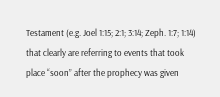Testament (e.g. Joel 1:15; 2:1; 3:14; Zeph. 1:7; 1:14) that clearly are referring to events that took place “soon” after the prophecy was given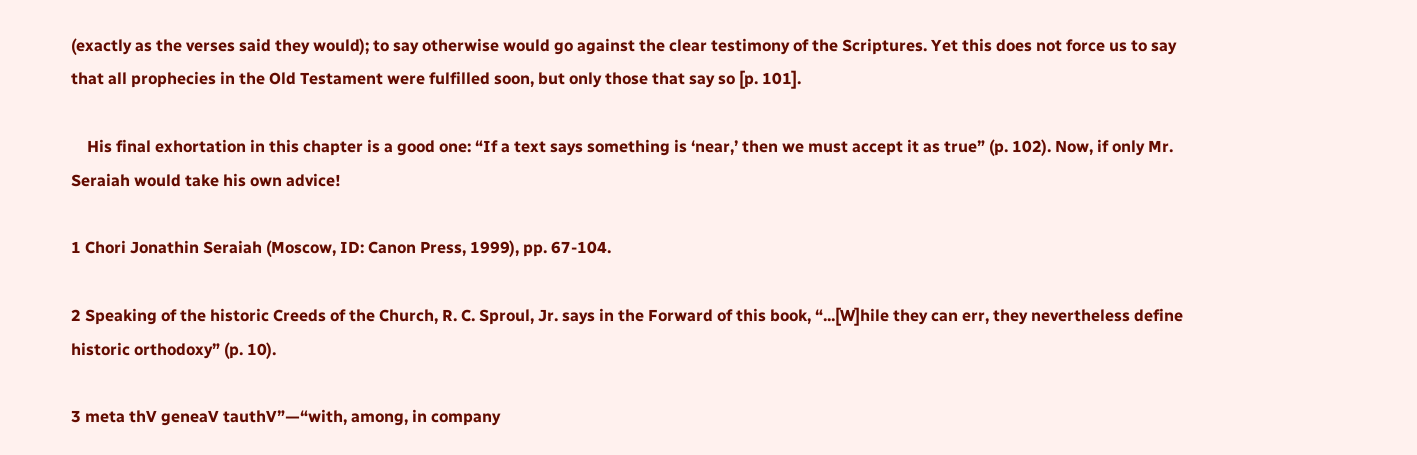(exactly as the verses said they would); to say otherwise would go against the clear testimony of the Scriptures. Yet this does not force us to say that all prophecies in the Old Testament were fulfilled soon, but only those that say so [p. 101].

    His final exhortation in this chapter is a good one: “If a text says something is ‘near,’ then we must accept it as true” (p. 102). Now, if only Mr. Seraiah would take his own advice!

1 Chori Jonathin Seraiah (Moscow, ID: Canon Press, 1999), pp. 67-104.

2 Speaking of the historic Creeds of the Church, R. C. Sproul, Jr. says in the Forward of this book, “...[W]hile they can err, they nevertheless define historic orthodoxy” (p. 10).

3 meta thV geneaV tauthV”—“with, among, in company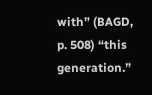with” (BAGD, p. 508) “this generation.”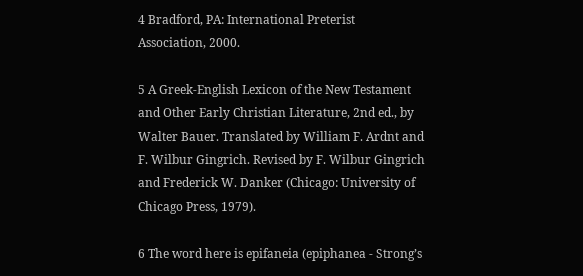4 Bradford, PA: International Preterist Association, 2000.

5 A Greek-English Lexicon of the New Testament and Other Early Christian Literature, 2nd ed., by Walter Bauer. Translated by William F. Ardnt and F. Wilbur Gingrich. Revised by F. Wilbur Gingrich and Frederick W. Danker (Chicago: University of Chicago Press, 1979).

6 The word here is epifaneia (epiphanea - Strong’s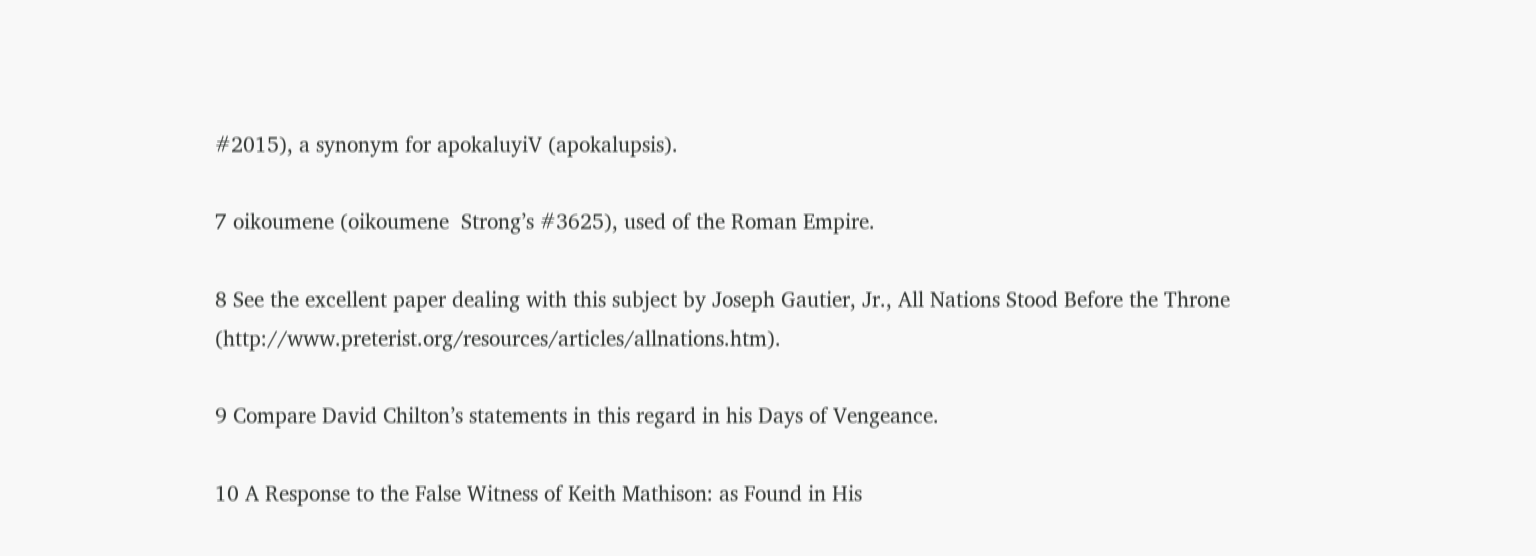#2015), a synonym for apokaluyiV (apokalupsis).

7 oikoumene (oikoumene  Strong’s #3625), used of the Roman Empire.

8 See the excellent paper dealing with this subject by Joseph Gautier, Jr., All Nations Stood Before the Throne (http://www.preterist.org/resources/articles/allnations.htm).

9 Compare David Chilton’s statements in this regard in his Days of Vengeance.

10 A Response to the False Witness of Keith Mathison: as Found in His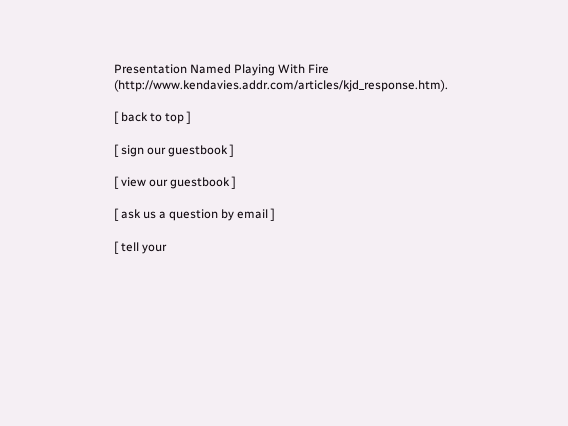Presentation Named Playing With Fire (http://www.kendavies.addr.com/articles/kjd_response.htm).

[ back to top ]

[ sign our guestbook ]

[ view our guestbook ]

[ ask us a question by email ]

[ tell your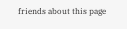friends about this page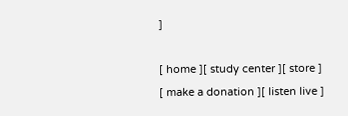]

[ home ][ study center ][ store ]
[ make a donation ][ listen live ]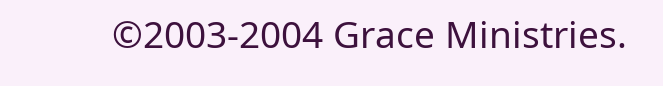©2003-2004 Grace Ministries.